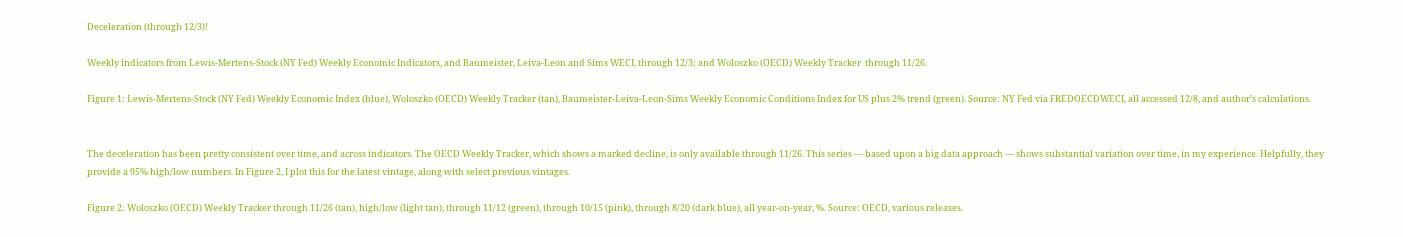Deceleration (through 12/3)!

Weekly indicators from Lewis-Mertens-Stock (NY Fed) Weekly Economic Indicators, and Baumeister, Leiva-Leon and Sims WECI, through 12/3; and Woloszko (OECD) Weekly Tracker  through 11/26.

Figure 1: Lewis-Mertens-Stock (NY Fed) Weekly Economic Index (blue), Woloszko (OECD) Weekly Tracker (tan), Baumeister-Leiva-Leon-Sims Weekly Economic Conditions Index for US plus 2% trend (green). Source: NY Fed via FREDOECDWECI, all accessed 12/8, and author’s calculations.


The deceleration has been pretty consistent over time, and across indicators. The OECD Weekly Tracker, which shows a marked decline, is only available through 11/26. This series — based upon a big data approach — shows substantial variation over time, in my experience. Helpfully, they provide a 95% high/low numbers. In Figure 2, I plot this for the latest vintage, along with select previous vintages.

Figure 2: Woloszko (OECD) Weekly Tracker through 11/26 (tan), high/low (light tan), through 11/12 (green), through 10/15 (pink), through 8/20 (dark blue), all year-on-year, %. Source: OECD, various releases.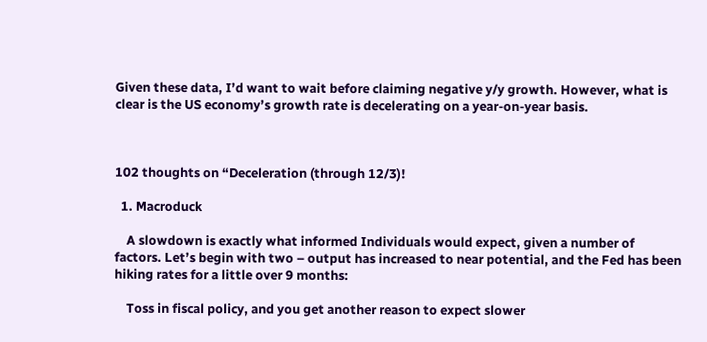Given these data, I’d want to wait before claiming negative y/y growth. However, what is clear is the US economy’s growth rate is decelerating on a year-on-year basis.



102 thoughts on “Deceleration (through 12/3)!

  1. Macroduck

    A slowdown is exactly what informed Individuals would expect, given a number of factors. Let’s begin with two – output has increased to near potential, and the Fed has been hiking rates for a little over 9 months:

    Toss in fiscal policy, and you get another reason to expect slower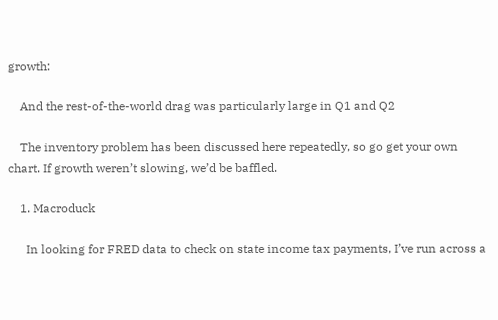growth:

    And the rest-of-the-world drag was particularly large in Q1 and Q2

    The inventory problem has been discussed here repeatedly, so go get your own chart. If growth weren’t slowing, we’d be baffled.

    1. Macroduck

      In looking for FRED data to check on state income tax payments, I’ve run across a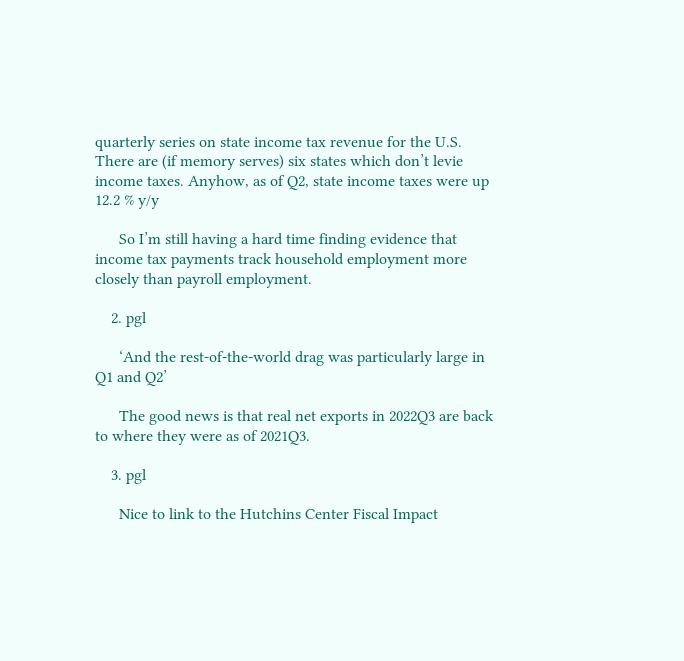quarterly series on state income tax revenue for the U.S. There are (if memory serves) six states which don’t levie income taxes. Anyhow, as of Q2, state income taxes were up 12.2 % y/y

      So I’m still having a hard time finding evidence that income tax payments track household employment more closely than payroll employment.

    2. pgl

      ‘And the rest-of-the-world drag was particularly large in Q1 and Q2’

      The good news is that real net exports in 2022Q3 are back to where they were as of 2021Q3.

    3. pgl

      Nice to link to the Hutchins Center Fiscal Impact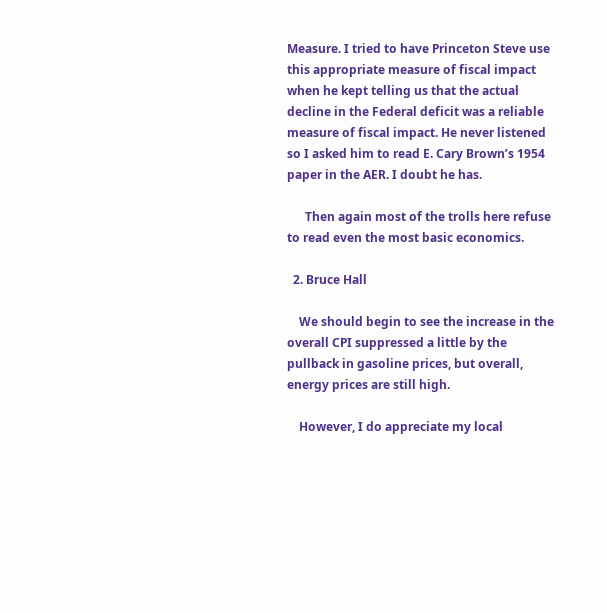Measure. I tried to have Princeton Steve use this appropriate measure of fiscal impact when he kept telling us that the actual decline in the Federal deficit was a reliable measure of fiscal impact. He never listened so I asked him to read E. Cary Brown’s 1954 paper in the AER. I doubt he has.

      Then again most of the trolls here refuse to read even the most basic economics.

  2. Bruce Hall

    We should begin to see the increase in the overall CPI suppressed a little by the pullback in gasoline prices, but overall, energy prices are still high.

    However, I do appreciate my local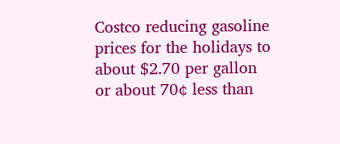Costco reducing gasoline prices for the holidays to about $2.70 per gallon or about 70¢ less than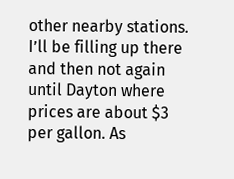other nearby stations. I’ll be filling up there and then not again until Dayton where prices are about $3 per gallon. As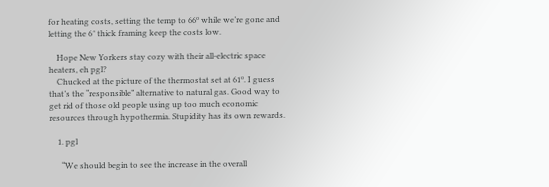for heating costs, setting the temp to 66º while we’re gone and letting the 6″ thick framing keep the costs low.

    Hope New Yorkers stay cozy with their all-electric space heaters, eh pgl?
    Chucked at the picture of the thermostat set at 61º. I guess that’s the “responsible” alternative to natural gas. Good way to get rid of those old people using up too much economic resources through hypothermia. Stupidity has its own rewards.

    1. pgl

      “We should begin to see the increase in the overall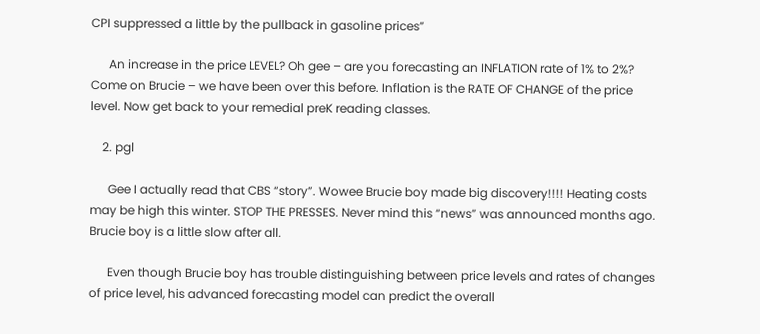CPI suppressed a little by the pullback in gasoline prices”

      An increase in the price LEVEL? Oh gee – are you forecasting an INFLATION rate of 1% to 2%? Come on Brucie – we have been over this before. Inflation is the RATE OF CHANGE of the price level. Now get back to your remedial preK reading classes.

    2. pgl

      Gee I actually read that CBS “story”. Wowee Brucie boy made big discovery!!!! Heating costs may be high this winter. STOP THE PRESSES. Never mind this “news” was announced months ago. Brucie boy is a little slow after all.

      Even though Brucie boy has trouble distinguishing between price levels and rates of changes of price level, his advanced forecasting model can predict the overall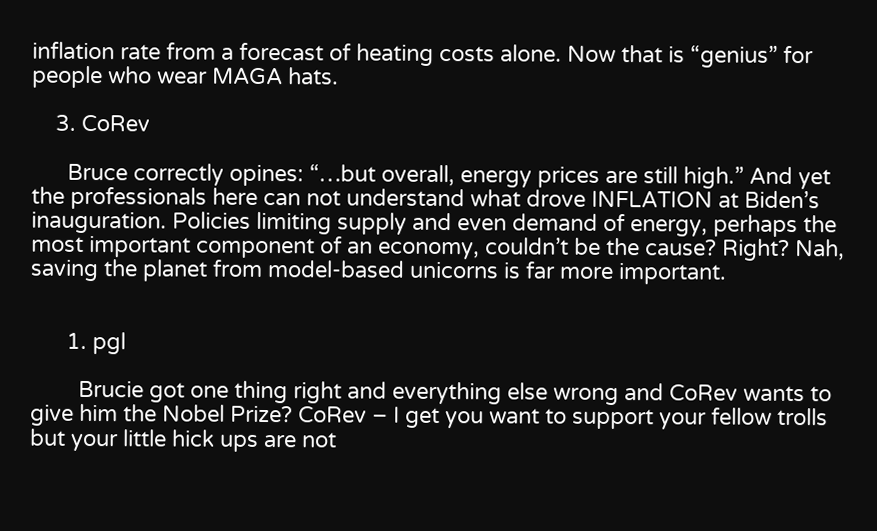inflation rate from a forecast of heating costs alone. Now that is “genius” for people who wear MAGA hats.

    3. CoRev

      Bruce correctly opines: “…but overall, energy prices are still high.” And yet the professionals here can not understand what drove INFLATION at Biden’s inauguration. Policies limiting supply and even demand of energy, perhaps the most important component of an economy, couldn’t be the cause? Right? Nah, saving the planet from model-based unicorns is far more important.


      1. pgl

        Brucie got one thing right and everything else wrong and CoRev wants to give him the Nobel Prize? CoRev – I get you want to support your fellow trolls but your little hick ups are not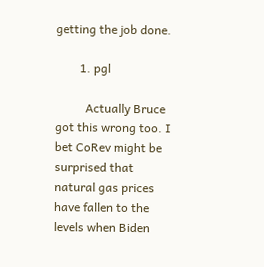getting the job done.

        1. pgl

          Actually Bruce got this wrong too. I bet CoRev might be surprised that natural gas prices have fallen to the levels when Biden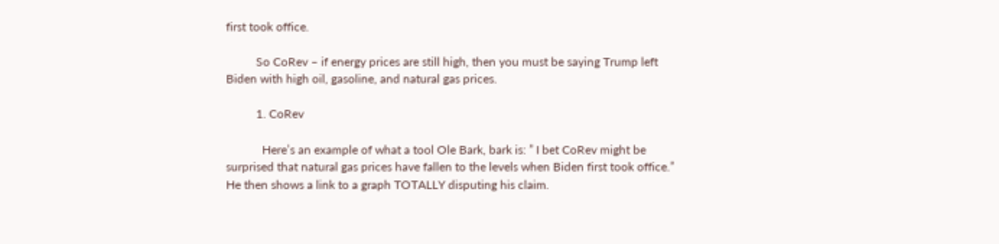first took office.

          So CoRev – if energy prices are still high, then you must be saying Trump left Biden with high oil, gasoline, and natural gas prices.

          1. CoRev

            Here’s an example of what a tool Ole Bark, bark is: ” I bet CoRev might be surprised that natural gas prices have fallen to the levels when Biden first took office.” He then shows a link to a graph TOTALLY disputing his claim.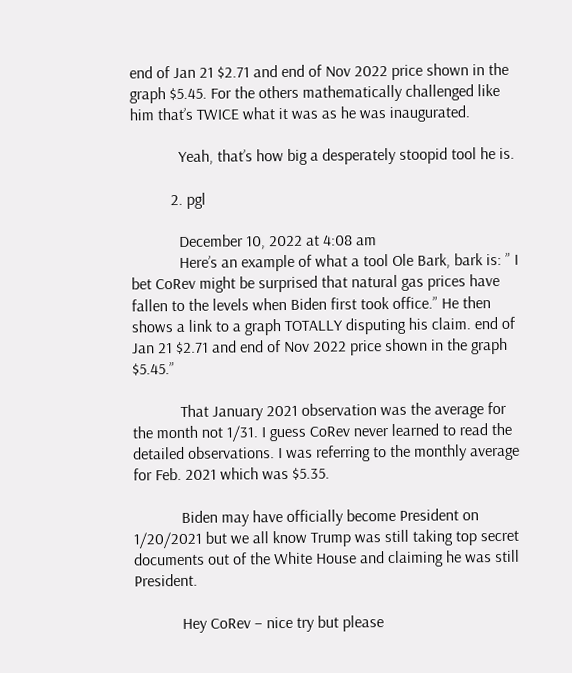end of Jan 21 $2.71 and end of Nov 2022 price shown in the graph $5.45. For the others mathematically challenged like him that’s TWICE what it was as he was inaugurated.

            Yeah, that’s how big a desperately stoopid tool he is.

          2. pgl

            December 10, 2022 at 4:08 am
            Here’s an example of what a tool Ole Bark, bark is: ” I bet CoRev might be surprised that natural gas prices have fallen to the levels when Biden first took office.” He then shows a link to a graph TOTALLY disputing his claim. end of Jan 21 $2.71 and end of Nov 2022 price shown in the graph $5.45.”

            That January 2021 observation was the average for the month not 1/31. I guess CoRev never learned to read the detailed observations. I was referring to the monthly average for Feb. 2021 which was $5.35.

            Biden may have officially become President on 1/20/2021 but we all know Trump was still taking top secret documents out of the White House and claiming he was still President.

            Hey CoRev – nice try but please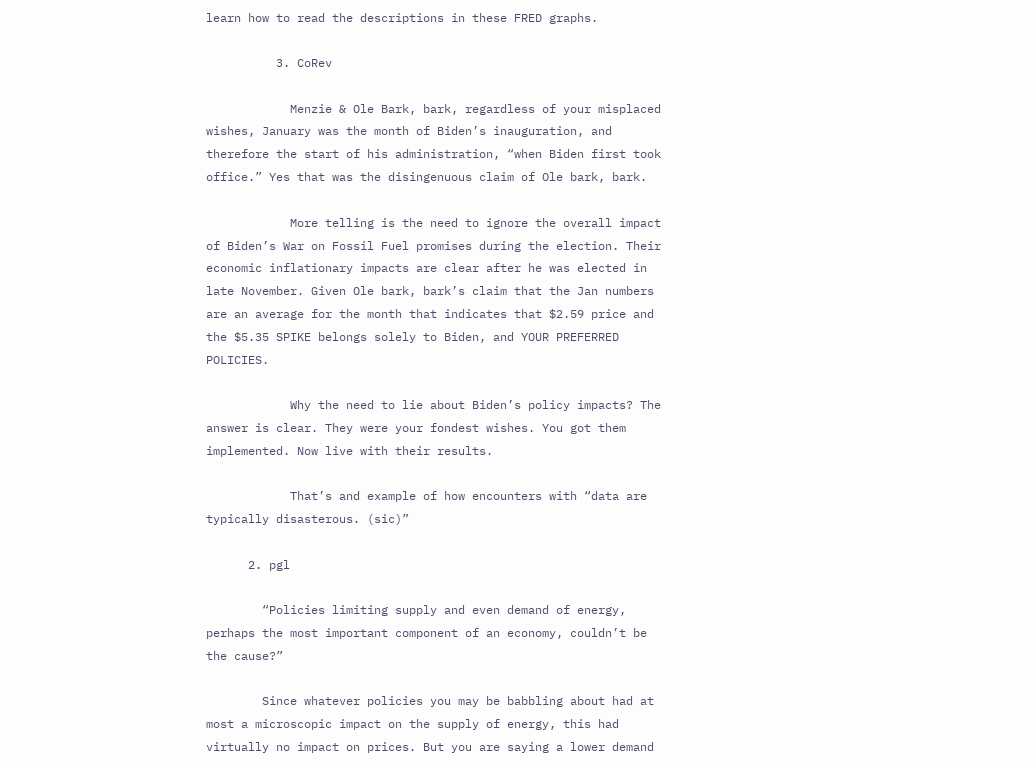learn how to read the descriptions in these FRED graphs.

          3. CoRev

            Menzie & Ole Bark, bark, regardless of your misplaced wishes, January was the month of Biden’s inauguration, and therefore the start of his administration, “when Biden first took office.” Yes that was the disingenuous claim of Ole bark, bark.

            More telling is the need to ignore the overall impact of Biden’s War on Fossil Fuel promises during the election. Their economic inflationary impacts are clear after he was elected in late November. Given Ole bark, bark’s claim that the Jan numbers are an average for the month that indicates that $2.59 price and the $5.35 SPIKE belongs solely to Biden, and YOUR PREFERRED POLICIES.

            Why the need to lie about Biden’s policy impacts? The answer is clear. They were your fondest wishes. You got them implemented. Now live with their results.

            That’s and example of how encounters with “data are typically disasterous. (sic)”

      2. pgl

        “Policies limiting supply and even demand of energy, perhaps the most important component of an economy, couldn’t be the cause?”

        Since whatever policies you may be babbling about had at most a microscopic impact on the supply of energy, this had virtually no impact on prices. But you are saying a lower demand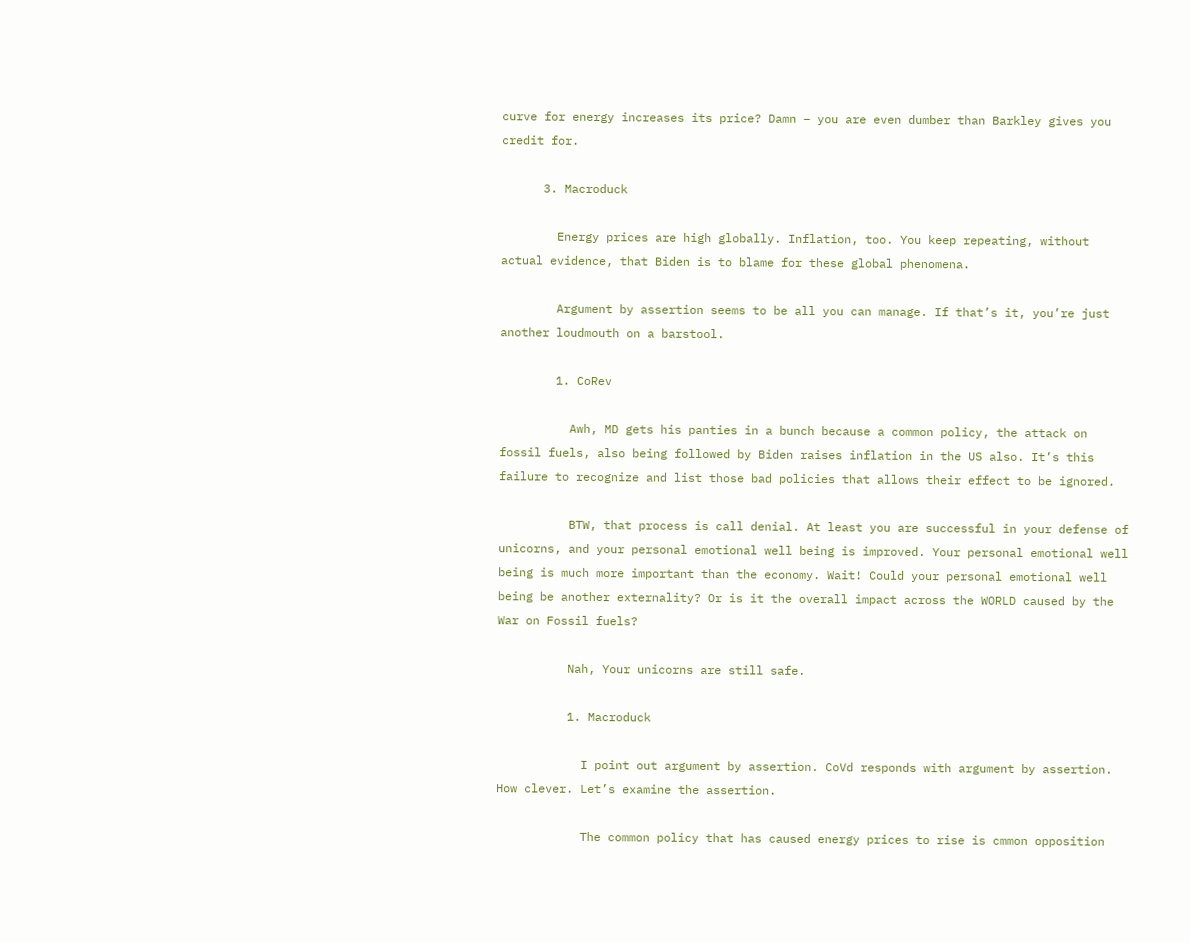curve for energy increases its price? Damn – you are even dumber than Barkley gives you credit for.

      3. Macroduck

        Energy prices are high globally. Inflation, too. You keep repeating, without actual evidence, that Biden is to blame for these global phenomena.

        Argument by assertion seems to be all you can manage. If that’s it, you’re just another loudmouth on a barstool.

        1. CoRev

          Awh, MD gets his panties in a bunch because a common policy, the attack on fossil fuels, also being followed by Biden raises inflation in the US also. It’s this failure to recognize and list those bad policies that allows their effect to be ignored.

          BTW, that process is call denial. At least you are successful in your defense of unicorns, and your personal emotional well being is improved. Your personal emotional well being is much more important than the economy. Wait! Could your personal emotional well being be another externality? Or is it the overall impact across the WORLD caused by the War on Fossil fuels?

          Nah, Your unicorns are still safe.

          1. Macroduck

            I point out argument by assertion. CoVd responds with argument by assertion. How clever. Let’s examine the assertion.

            The common policy that has caused energy prices to rise is cmmon opposition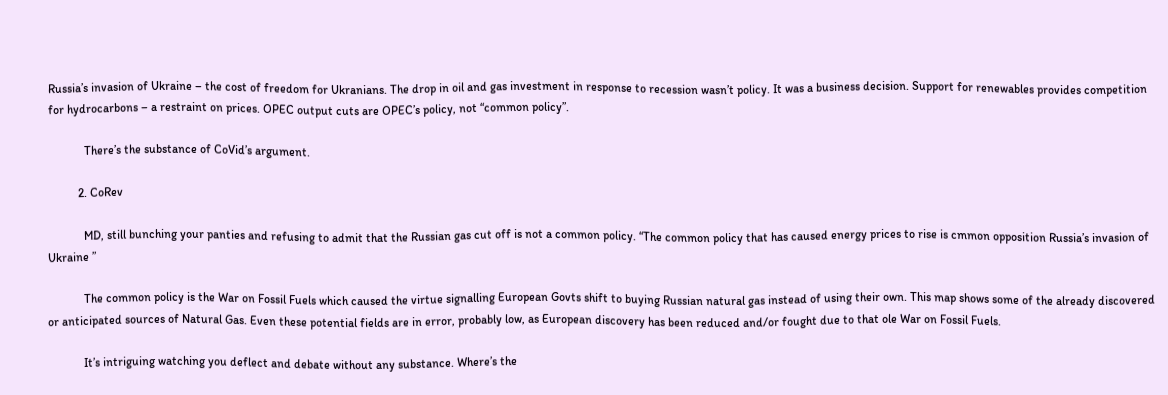Russia’s invasion of Ukraine – the cost of freedom for Ukranians. The drop in oil and gas investment in response to recession wasn’t policy. It was a business decision. Support for renewables provides competition for hydrocarbons – a restraint on prices. OPEC output cuts are OPEC’s policy, not “common policy”.

            There’s the substance of CoVid’s argument.

          2. CoRev

            MD, still bunching your panties and refusing to admit that the Russian gas cut off is not a common policy. “The common policy that has caused energy prices to rise is cmmon opposition Russia’s invasion of Ukraine ”

            The common policy is the War on Fossil Fuels which caused the virtue signalling European Govts shift to buying Russian natural gas instead of using their own. This map shows some of the already discovered or anticipated sources of Natural Gas. Even these potential fields are in error, probably low, as European discovery has been reduced and/or fought due to that ole War on Fossil Fuels.

            It’s intriguing watching you deflect and debate without any substance. Where’s the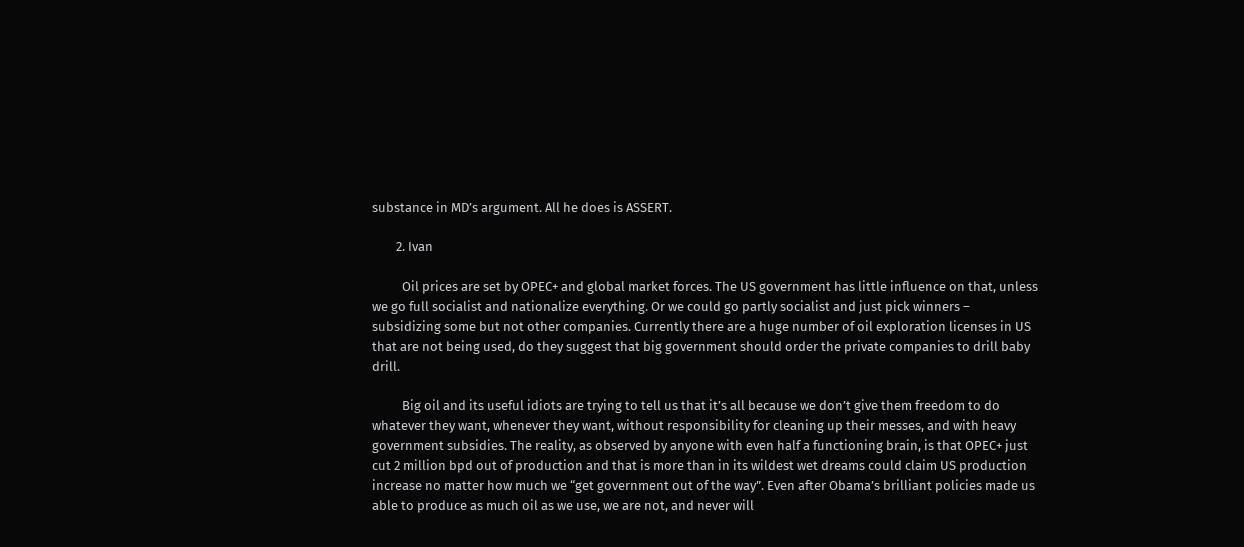substance in MD’s argument. All he does is ASSERT.

        2. Ivan

          Oil prices are set by OPEC+ and global market forces. The US government has little influence on that, unless we go full socialist and nationalize everything. Or we could go partly socialist and just pick winners – subsidizing some but not other companies. Currently there are a huge number of oil exploration licenses in US that are not being used, do they suggest that big government should order the private companies to drill baby drill.

          Big oil and its useful idiots are trying to tell us that it’s all because we don’t give them freedom to do whatever they want, whenever they want, without responsibility for cleaning up their messes, and with heavy government subsidies. The reality, as observed by anyone with even half a functioning brain, is that OPEC+ just cut 2 million bpd out of production and that is more than in its wildest wet dreams could claim US production increase no matter how much we “get government out of the way”. Even after Obama’s brilliant policies made us able to produce as much oil as we use, we are not, and never will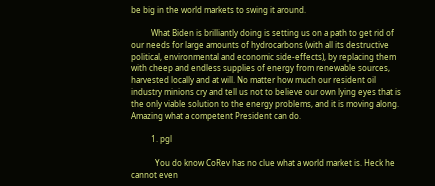be big in the world markets to swing it around.

          What Biden is brilliantly doing is setting us on a path to get rid of our needs for large amounts of hydrocarbons (with all its destructive political, environmental and economic side-effects), by replacing them with cheep and endless supplies of energy from renewable sources, harvested locally and at will. No matter how much our resident oil industry minions cry and tell us not to believe our own lying eyes that is the only viable solution to the energy problems, and it is moving along. Amazing what a competent President can do.

          1. pgl

            You do know CoRev has no clue what a world market is. Heck he cannot even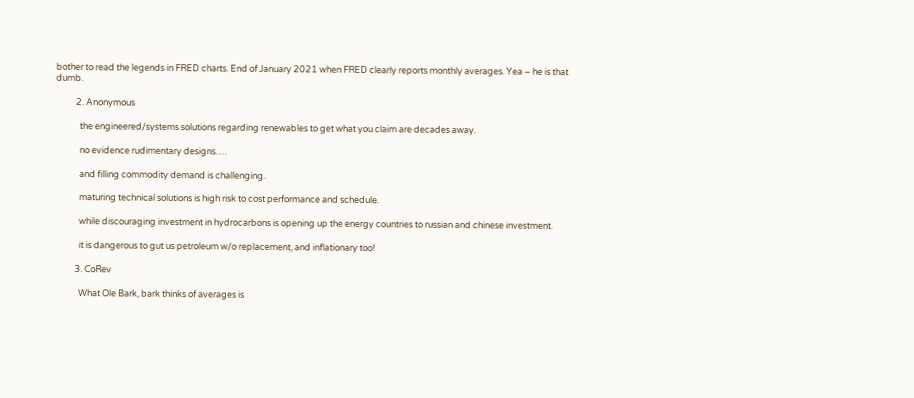bother to read the legends in FRED charts. End of January 2021 when FRED clearly reports monthly averages. Yea – he is that dumb.

          2. Anonymous

            the engineered/systems solutions regarding renewables to get what you claim are decades away.

            no evidence rudimentary designs….

            and filling commodity demand is challenging.

            maturing technical solutions is high risk to cost performance and schedule.

            while discouraging investment in hydrocarbons is opening up the energy countries to russian and chinese investment.

            it is dangerous to gut us petroleum w/o replacement, and inflationary too!

          3. CoRev

            What Ole Bark, bark thinks of averages is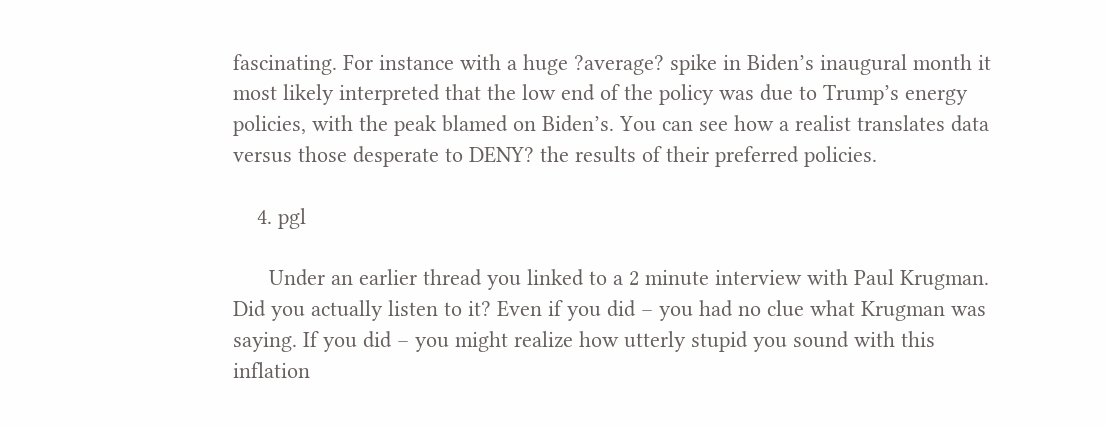fascinating. For instance with a huge ?average? spike in Biden’s inaugural month it most likely interpreted that the low end of the policy was due to Trump’s energy policies, with the peak blamed on Biden’s. You can see how a realist translates data versus those desperate to DENY? the results of their preferred policies.

    4. pgl

      Under an earlier thread you linked to a 2 minute interview with Paul Krugman. Did you actually listen to it? Even if you did – you had no clue what Krugman was saying. If you did – you might realize how utterly stupid you sound with this inflation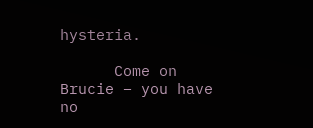hysteria.

      Come on Brucie – you have no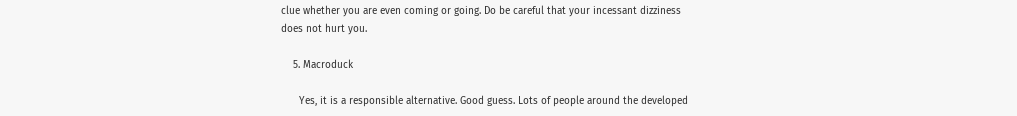clue whether you are even coming or going. Do be careful that your incessant dizziness does not hurt you.

    5. Macroduck

      Yes, it is a responsible alternative. Good guess. Lots of people around the developed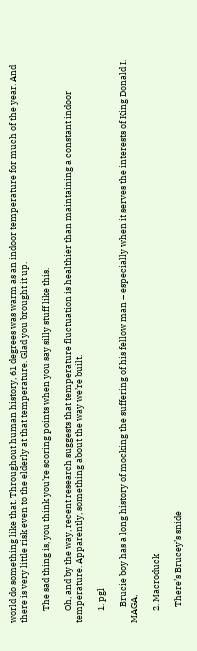world do something like that. Throughout human history, 61 degrees was warm as an indoor temperature for much of the year. And there is very little risk even to the elderly at that temperature. Glad you brought it up.

      The sad thing is, you think you’re scoring points when you say silly stuff like this.

      Oh, and by the way, recent research suggests that temperature fluctuation is healthier than maintaining a constant indoor temperature. Apparently, something about the way we’re built.

      1. pgl

        Brucie boy has a long history of mocking the suffering of his fellow man – especially when it serves the interests of King Donald I. MAGA,

      2. Macroduck

        There’s Brucey’s snide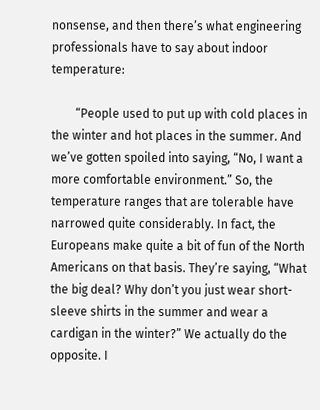nonsense, and then there’s what engineering professionals have to say about indoor temperature:

        “People used to put up with cold places in the winter and hot places in the summer. And we’ve gotten spoiled into saying, “No, I want a more comfortable environment.” So, the temperature ranges that are tolerable have narrowed quite considerably. In fact, the Europeans make quite a bit of fun of the North Americans on that basis. They’re saying, “What the big deal? Why don’t you just wear short-sleeve shirts in the summer and wear a cardigan in the winter?” We actually do the opposite. I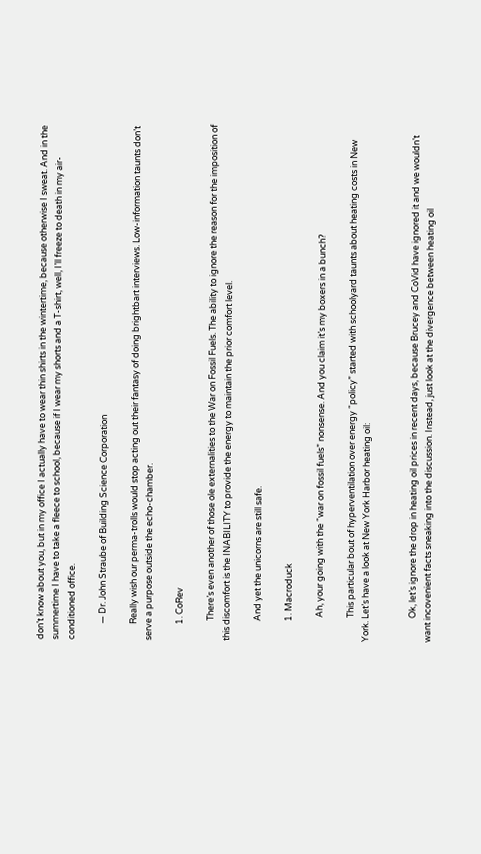don’t know about you, but in my office I actually have to wear thin shirts in the wintertime, because otherwise I sweat. And in the summertime I have to take a fleece to school, because if I wear my shorts and a T-shirt, well, I’ll freeze to death in my air-conditioned office.

        — Dr. John Straube of Building Science Corporation

        Really wish our perma-trolls would stop acting out their fantasy of doing brightbart interviews. Low-information taunts don’t serve a purpose outside the echo-chamber.

        1. CoRev

          There’s even another of those ole externalities to the War on Fossil Fuels. The ability to ignore the reason for the imposition of this discomfort is the INABILITY to provide the energy to maintain the prior comfort level.

          And yet the unicorns are still safe.

          1. Macroduck

            Ah, your going with the “war on fossil fuels” nonsense. And you claim it’s my boxers in a bunch?

            This particular bout of hyperventilation over energy “policy” started with schoolyard taunts about heating costs in New York. Let’s have a look at New York Harbor heating oil:


            Ok, let’s ignore the drop in heating oil prices in recent days, because Brucey and CoVid have ignored it and we wouldn’t want incovenient facts sneaking into the discussion. Instead, just look at the divergence between heating oil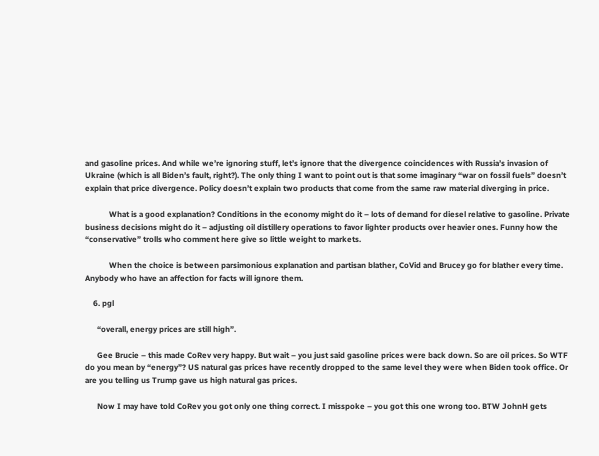and gasoline prices. And while we’re ignoring stuff, let’s ignore that the divergence coincidences with Russia’s invasion of Ukraine (which is all Biden’s fault, right?). The only thing I want to point out is that some imaginary “war on fossil fuels” doesn’t explain that price divergence. Policy doesn’t explain two products that come from the same raw material diverging in price.

            What is a good explanation? Conditions in the economy might do it – lots of demand for diesel relative to gasoline. Private business decisions might do it – adjusting oil distillery operations to favor lighter products over heavier ones. Funny how the “conservative” trolls who comment here give so little weight to markets.

            When the choice is between parsimonious explanation and partisan blather, CoVid and Brucey go for blather every time. Anybody who have an affection for facts will ignore them.

    6. pgl

      “overall, energy prices are still high”.

      Gee Brucie – this made CoRev very happy. But wait – you just said gasoline prices were back down. So are oil prices. So WTF do you mean by “energy”? US natural gas prices have recently dropped to the same level they were when Biden took office. Or are you telling us Trump gave us high natural gas prices.

      Now I may have told CoRev you got only one thing correct. I misspoke – you got this one wrong too. BTW JohnH gets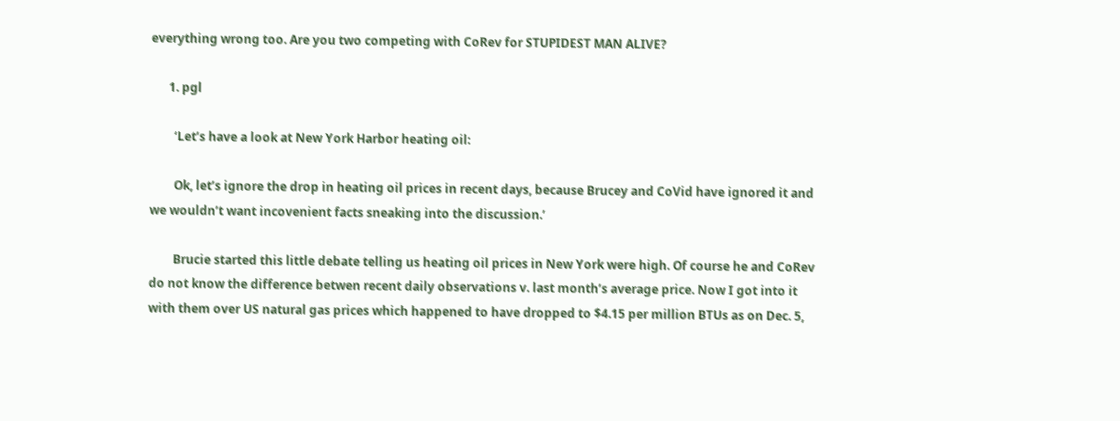everything wrong too. Are you two competing with CoRev for STUPIDEST MAN ALIVE?

      1. pgl

        ‘Let’s have a look at New York Harbor heating oil:

        Ok, let’s ignore the drop in heating oil prices in recent days, because Brucey and CoVid have ignored it and we wouldn’t want incovenient facts sneaking into the discussion.’

        Brucie started this little debate telling us heating oil prices in New York were high. Of course he and CoRev do not know the difference betwen recent daily observations v. last month’s average price. Now I got into it with them over US natural gas prices which happened to have dropped to $4.15 per million BTUs as on Dec. 5,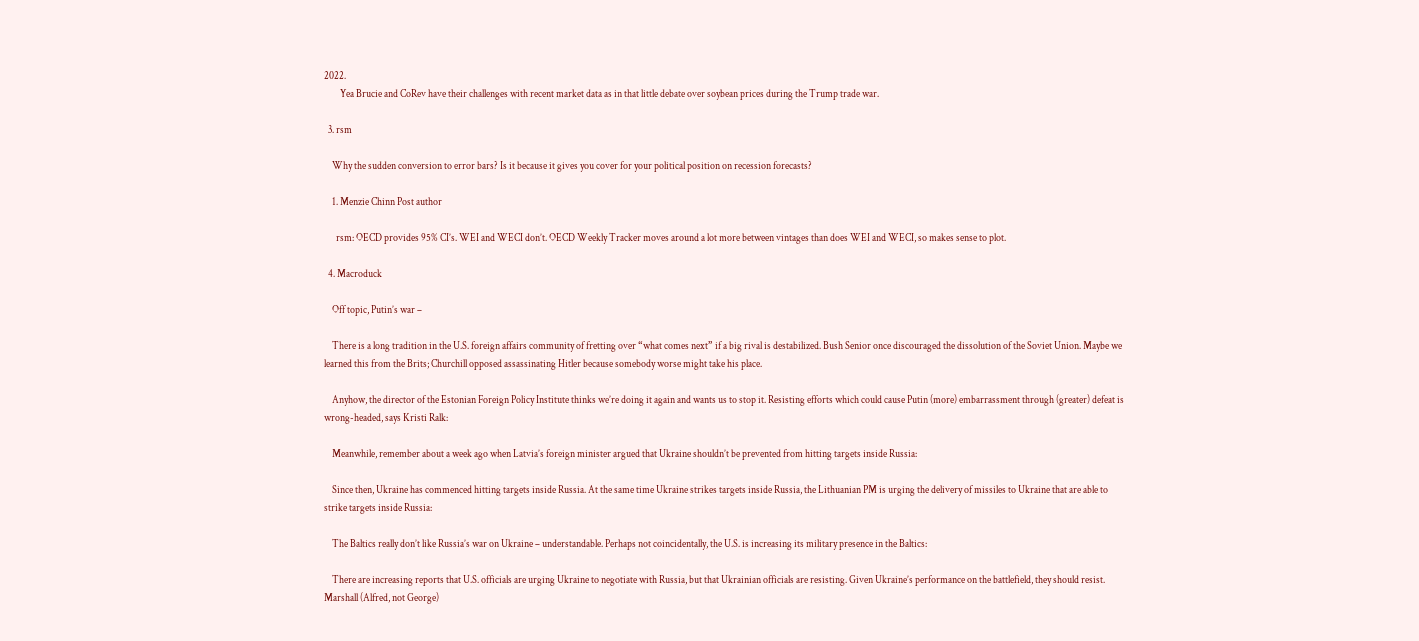2022.
        Yea Brucie and CoRev have their challenges with recent market data as in that little debate over soybean prices during the Trump trade war.

  3. rsm

    Why the sudden conversion to error bars? Is it because it gives you cover for your political position on recession forecasts?

    1. Menzie Chinn Post author

      rsm: OECD provides 95% CI’s. WEI and WECI don’t. OECD Weekly Tracker moves around a lot more between vintages than does WEI and WECI, so makes sense to plot.

  4. Macroduck

    Off topic, Putin’s war –

    There is a long tradition in the U.S. foreign affairs community of fretting over “what comes next” if a big rival is destabilized. Bush Senior once discouraged the dissolution of the Soviet Union. Maybe we learned this from the Brits; Churchill opposed assassinating Hitler because somebody worse might take his place.

    Anyhow, the director of the Estonian Foreign Policy Institute thinks we’re doing it again and wants us to stop it. Resisting efforts which could cause Putin (more) embarrassment through (greater) defeat is wrong-headed, says Kristi Ralk:

    Meanwhile, remember about a week ago when Latvia’s foreign minister argued that Ukraine shouldn’t be prevented from hitting targets inside Russia:

    Since then, Ukraine has commenced hitting targets inside Russia. At the same time Ukraine strikes targets inside Russia, the Lithuanian PM is urging the delivery of missiles to Ukraine that are able to strike targets inside Russia:

    The Baltics really don’t like Russia’s war on Ukraine – understandable. Perhaps not coincidentally, the U.S. is increasing its military presence in the Baltics:

    There are increasing reports that U.S. officials are urging Ukraine to negotiate with Russia, but that Ukrainian officials are resisting. Given Ukraine’s performance on the battlefield, they should resist. Marshall (Alfred, not George)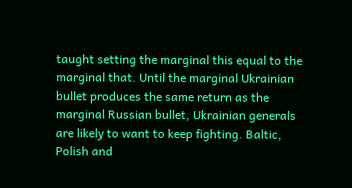taught setting the marginal this equal to the marginal that. Until the marginal Ukrainian bullet produces the same return as the marginal Russian bullet, Ukrainian generals are likely to want to keep fighting. Baltic, Polish and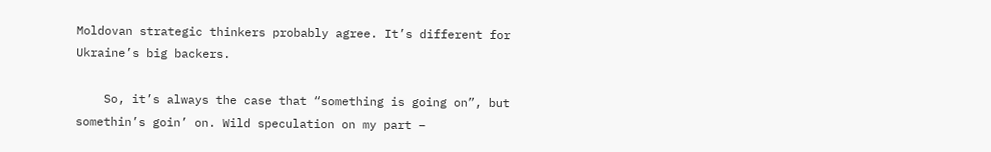Moldovan strategic thinkers probably agree. It’s different for Ukraine’s big backers.

    So, it’s always the case that “something is going on”, but somethin’s goin’ on. Wild speculation on my part –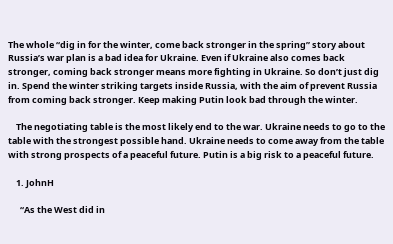The whole “dig in for the winter, come back stronger in the spring” story about Russia’s war plan is a bad idea for Ukraine. Even if Ukraine also comes back stronger, coming back stronger means more fighting in Ukraine. So don’t just dig in. Spend the winter striking targets inside Russia, with the aim of prevent Russia from coming back stronger. Keep making Putin look bad through the winter.

    The negotiating table is the most likely end to the war. Ukraine needs to go to the table with the strongest possible hand. Ukraine needs to come away from the table with strong prospects of a peaceful future. Putin is a big risk to a peaceful future.

    1. JohnH

      “As the West did in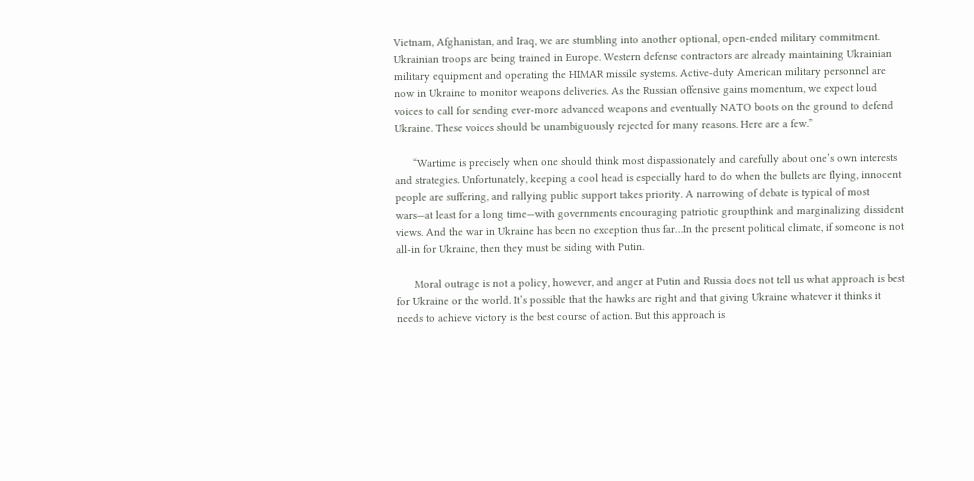Vietnam, Afghanistan, and Iraq, we are stumbling into another optional, open-ended military commitment. Ukrainian troops are being trained in Europe. Western defense contractors are already maintaining Ukrainian military equipment and operating the HIMAR missile systems. Active-duty American military personnel are now in Ukraine to monitor weapons deliveries. As the Russian offensive gains momentum, we expect loud voices to call for sending ever-more advanced weapons and eventually NATO boots on the ground to defend Ukraine. These voices should be unambiguously rejected for many reasons. Here are a few.”

      “Wartime is precisely when one should think most dispassionately and carefully about one’s own interests and strategies. Unfortunately, keeping a cool head is especially hard to do when the bullets are flying, innocent people are suffering, and rallying public support takes priority. A narrowing of debate is typical of most wars—at least for a long time—with governments encouraging patriotic groupthink and marginalizing dissident views. And the war in Ukraine has been no exception thus far…In the present political climate, if someone is not all-in for Ukraine, then they must be siding with Putin.

      Moral outrage is not a policy, however, and anger at Putin and Russia does not tell us what approach is best for Ukraine or the world. It’s possible that the hawks are right and that giving Ukraine whatever it thinks it needs to achieve victory is the best course of action. But this approach is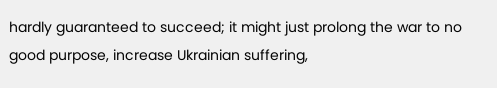hardly guaranteed to succeed; it might just prolong the war to no good purpose, increase Ukrainian suffering,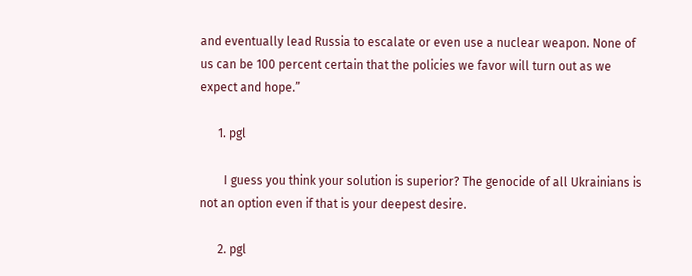and eventually lead Russia to escalate or even use a nuclear weapon. None of us can be 100 percent certain that the policies we favor will turn out as we expect and hope.”

      1. pgl

        I guess you think your solution is superior? The genocide of all Ukrainians is not an option even if that is your deepest desire.

      2. pgl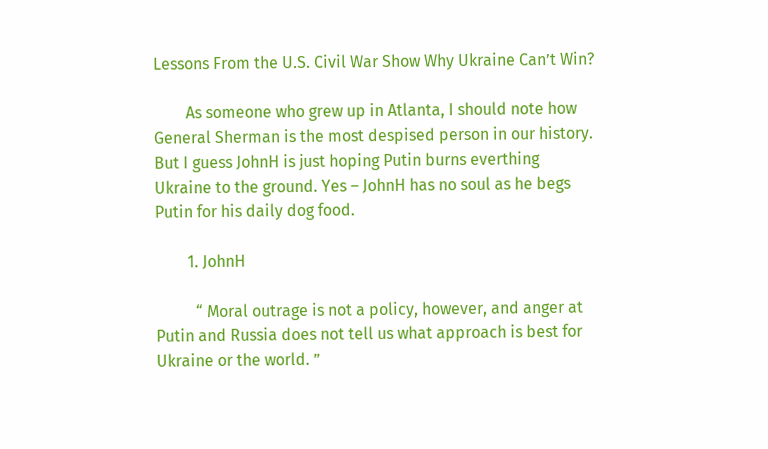Lessons From the U.S. Civil War Show Why Ukraine Can’t Win?

        As someone who grew up in Atlanta, I should note how General Sherman is the most despised person in our history. But I guess JohnH is just hoping Putin burns everthing Ukraine to the ground. Yes – JohnH has no soul as he begs Putin for his daily dog food.

        1. JohnH

          “ Moral outrage is not a policy, however, and anger at Putin and Russia does not tell us what approach is best for Ukraine or the world. ”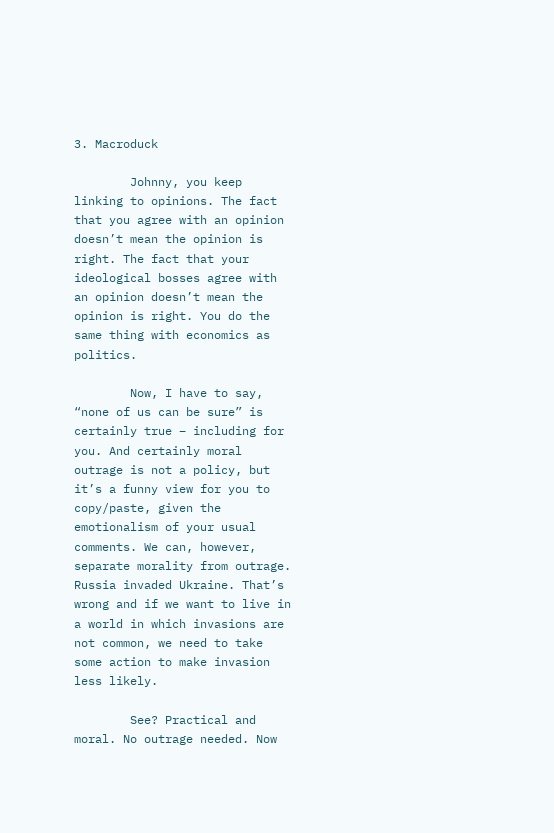3. Macroduck

        Johnny, you keep linking to opinions. The fact that you agree with an opinion doesn’t mean the opinion is right. The fact that your ideological bosses agree with an opinion doesn’t mean the opinion is right. You do the same thing with economics as politics.

        Now, I have to say, “none of us can be sure” is certainly true – including for you. And certainly moral outrage is not a policy, but it’s a funny view for you to copy/paste, given the emotionalism of your usual comments. We can, however, separate morality from outrage. Russia invaded Ukraine. That’s wrong and if we want to live in a world in which invasions are not common, we need to take some action to make invasion less likely.

        See? Practical and moral. No outrage needed. Now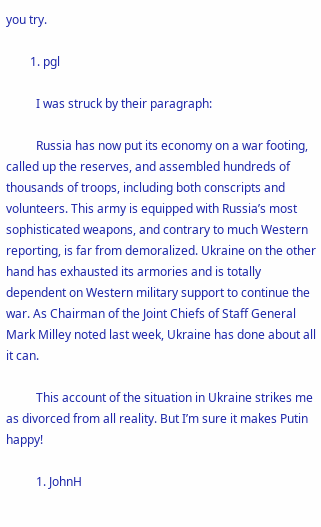you try.

        1. pgl

          I was struck by their paragraph:

          Russia has now put its economy on a war footing, called up the reserves, and assembled hundreds of thousands of troops, including both conscripts and volunteers. This army is equipped with Russia’s most sophisticated weapons, and contrary to much Western reporting, is far from demoralized. Ukraine on the other hand has exhausted its armories and is totally dependent on Western military support to continue the war. As Chairman of the Joint Chiefs of Staff General Mark Milley noted last week, Ukraine has done about all it can.

          This account of the situation in Ukraine strikes me as divorced from all reality. But I’m sure it makes Putin happy!

          1. JohnH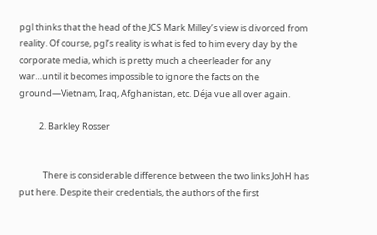pgl thinks that the head of the JCS Mark Milley’s view is divorced from reality. Of course, pgl’s reality is what is fed to him every day by the corporate media, which is pretty much a cheerleader for any war…until it becomes impossible to ignore the facts on the ground—Vietnam, Iraq, Afghanistan, etc. Déja vue all over again.

          2. Barkley Rosser


            There is considerable difference between the two links JohH has put here. Despite their credentials, the authors of the first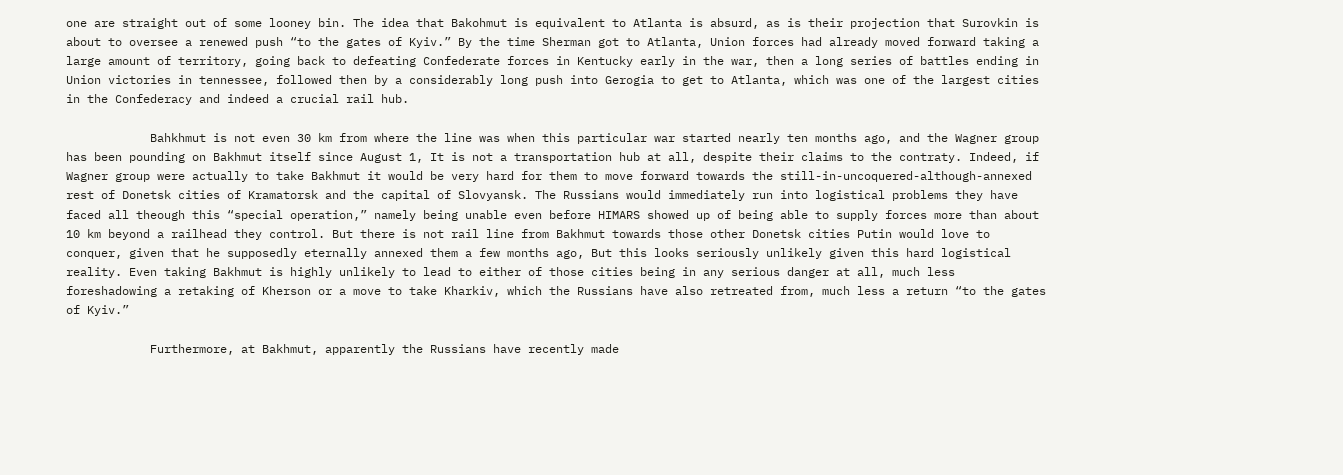one are straight out of some looney bin. The idea that Bakohmut is equivalent to Atlanta is absurd, as is their projection that Surovkin is about to oversee a renewed push “to the gates of Kyiv.” By the time Sherman got to Atlanta, Union forces had already moved forward taking a large amount of territory, going back to defeating Confederate forces in Kentucky early in the war, then a long series of battles ending in Union victories in tennessee, followed then by a considerably long push into Gerogia to get to Atlanta, which was one of the largest cities in the Confederacy and indeed a crucial rail hub.

            Bahkhmut is not even 30 km from where the line was when this particular war started nearly ten months ago, and the Wagner group has been pounding on Bakhmut itself since August 1, It is not a transportation hub at all, despite their claims to the contraty. Indeed, if Wagner group were actually to take Bakhmut it would be very hard for them to move forward towards the still-in-uncoquered-although-annexed rest of Donetsk cities of Kramatorsk and the capital of Slovyansk. The Russians would immediately run into logistical problems they have faced all theough this “special operation,” namely being unable even before HIMARS showed up of being able to supply forces more than about 10 km beyond a railhead they control. But there is not rail line from Bakhmut towards those other Donetsk cities Putin would love to conquer, given that he supposedly eternally annexed them a few months ago, But this looks seriously unlikely given this hard logistical reality. Even taking Bakhmut is highly unlikely to lead to either of those cities being in any serious danger at all, much less foreshadowing a retaking of Kherson or a move to take Kharkiv, which the Russians have also retreated from, much less a return “to the gates of Kyiv.”

            Furthermore, at Bakhmut, apparently the Russians have recently made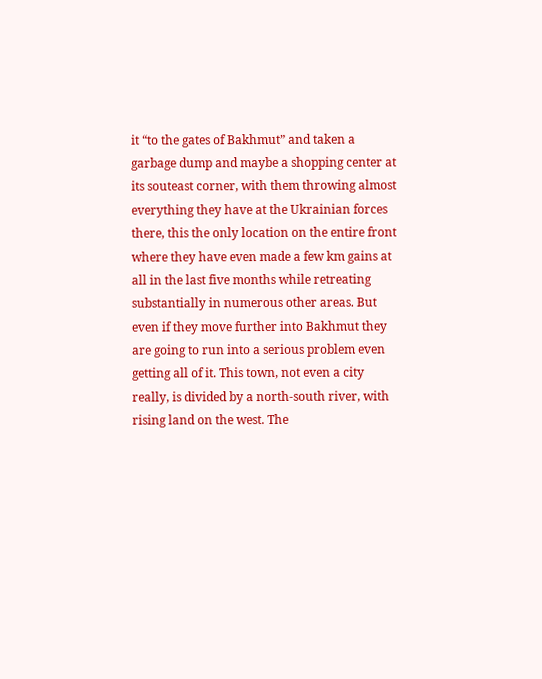it “to the gates of Bakhmut” and taken a garbage dump and maybe a shopping center at its souteast corner, with them throwing almost everything they have at the Ukrainian forces there, this the only location on the entire front where they have even made a few km gains at all in the last five months while retreating substantially in numerous other areas. But even if they move further into Bakhmut they are going to run into a serious problem even getting all of it. This town, not even a city really, is divided by a north-south river, with rising land on the west. The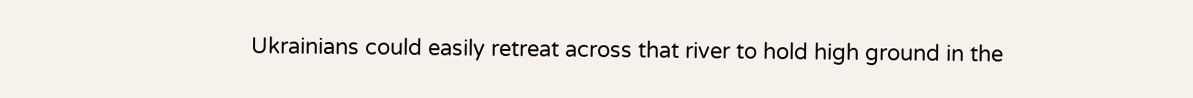Ukrainians could easily retreat across that river to hold high ground in the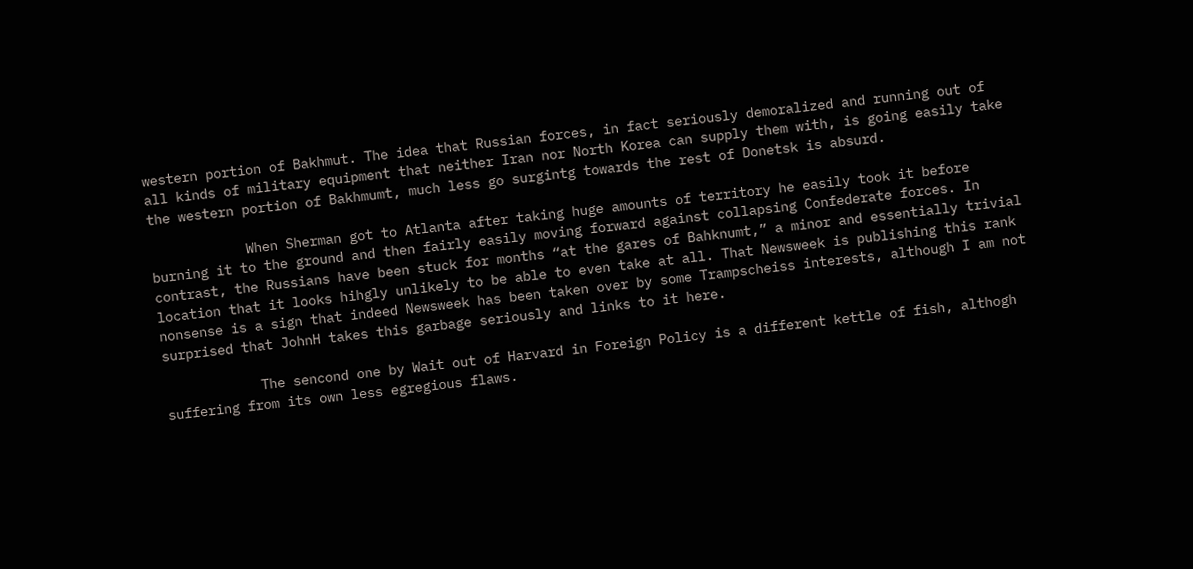western portion of Bakhmut. The idea that Russian forces, in fact seriously demoralized and running out of all kinds of military equipment that neither Iran nor North Korea can supply them with, is going easily take the western portion of Bakhmumt, much less go surgintg towards the rest of Donetsk is absurd.

            When Sherman got to Atlanta after taking huge amounts of territory he easily took it before burning it to the ground and then fairly easily moving forward against collapsing Confederate forces. In contrast, the Russians have been stuck for months “at the gares of Bahknumt,” a minor and essentially trivial location that it looks hihgly unlikely to be able to even take at all. That Newsweek is publishing this rank nonsense is a sign that indeed Newsweek has been taken over by some Trampscheiss interests, although I am not surprised that JohnH takes this garbage seriously and links to it here.

            The sencond one by Wait out of Harvard in Foreign Policy is a different kettle of fish, althogh suffering from its own less egregious flaws.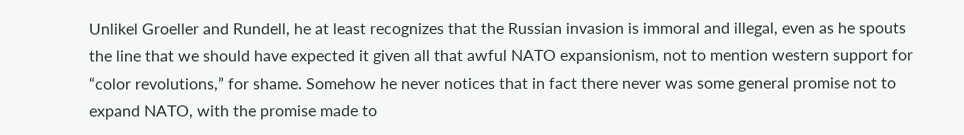Unlikel Groeller and Rundell, he at least recognizes that the Russian invasion is immoral and illegal, even as he spouts the line that we should have expected it given all that awful NATO expansionism, not to mention western support for “color revolutions,” for shame. Somehow he never notices that in fact there never was some general promise not to expand NATO, with the promise made to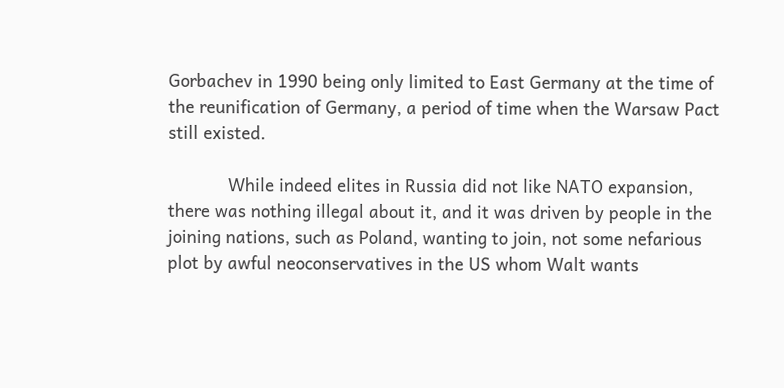Gorbachev in 1990 being only limited to East Germany at the time of the reunification of Germany, a period of time when the Warsaw Pact still existed.

            While indeed elites in Russia did not like NATO expansion, there was nothing illegal about it, and it was driven by people in the joining nations, such as Poland, wanting to join, not some nefarious plot by awful neoconservatives in the US whom Walt wants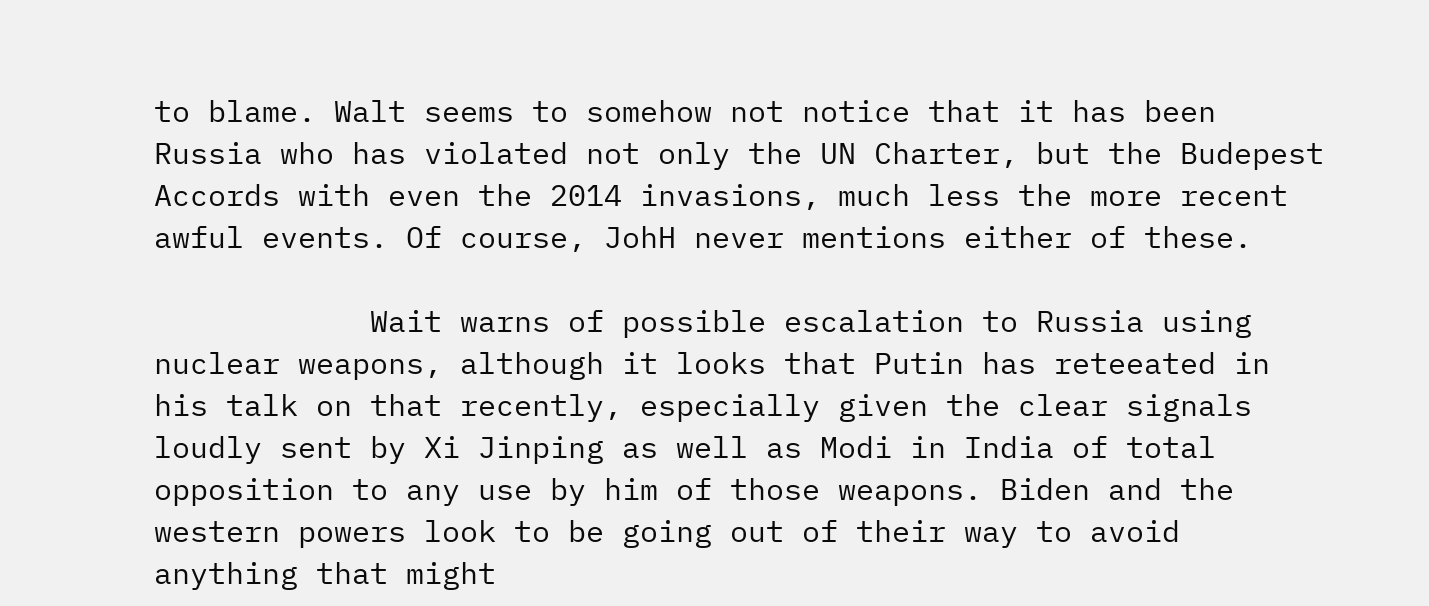to blame. Walt seems to somehow not notice that it has been Russia who has violated not only the UN Charter, but the Budepest Accords with even the 2014 invasions, much less the more recent awful events. Of course, JohH never mentions either of these.

            Wait warns of possible escalation to Russia using nuclear weapons, although it looks that Putin has reteeated in his talk on that recently, especially given the clear signals loudly sent by Xi Jinping as well as Modi in India of total opposition to any use by him of those weapons. Biden and the western powers look to be going out of their way to avoid anything that might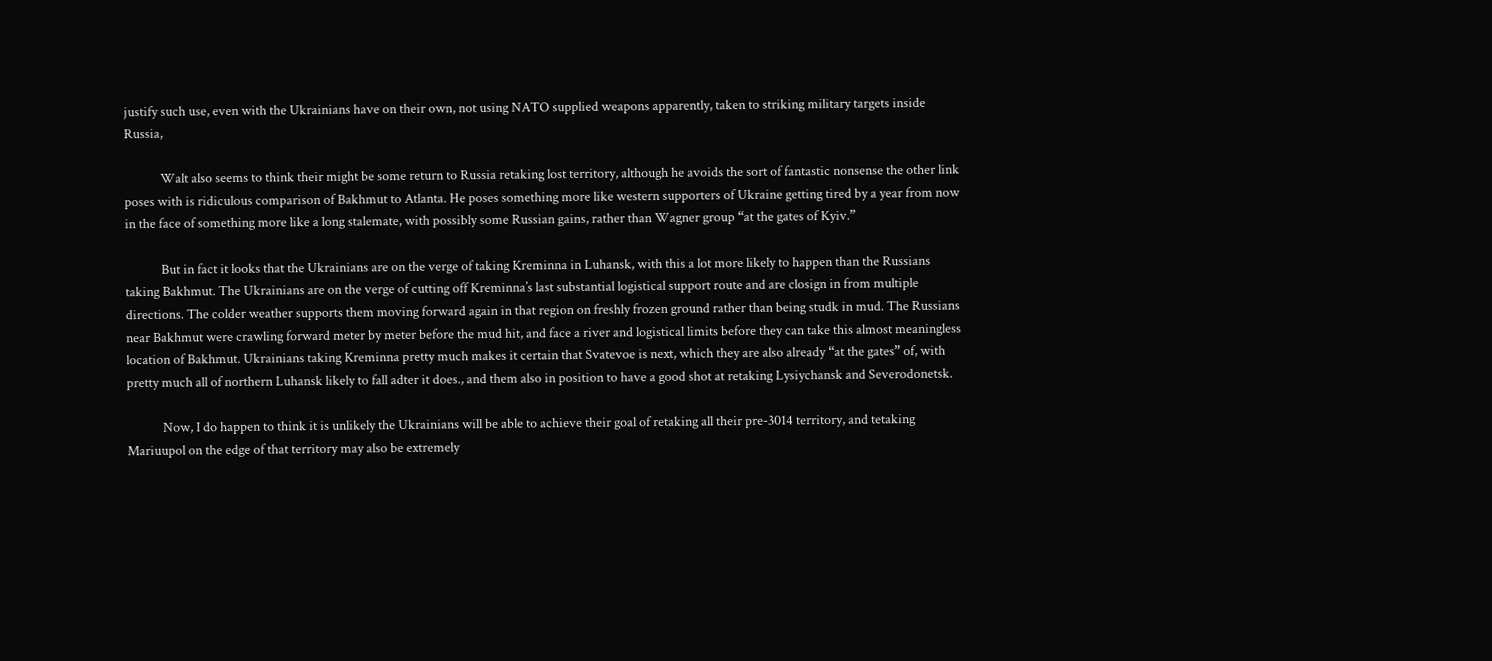justify such use, even with the Ukrainians have on their own, not using NATO supplied weapons apparently, taken to striking military targets inside Russia,

            Walt also seems to think their might be some return to Russia retaking lost territory, although he avoids the sort of fantastic nonsense the other link poses with is ridiculous comparison of Bakhmut to Atlanta. He poses something more like western supporters of Ukraine getting tired by a year from now in the face of something more like a long stalemate, with possibly some Russian gains, rather than Wagner group “at the gates of Kyiv.”

            But in fact it looks that the Ukrainians are on the verge of taking Kreminna in Luhansk, with this a lot more likely to happen than the Russians taking Bakhmut. The Ukrainians are on the verge of cutting off Kreminna’s last substantial logistical support route and are closign in from multiple directions. The colder weather supports them moving forward again in that region on freshly frozen ground rather than being studk in mud. The Russians near Bakhmut were crawling forward meter by meter before the mud hit, and face a river and logistical limits before they can take this almost meaningless location of Bakhmut. Ukrainians taking Kreminna pretty much makes it certain that Svatevoe is next, which they are also already “at the gates” of, with pretty much all of northern Luhansk likely to fall adter it does., and them also in position to have a good shot at retaking Lysiychansk and Severodonetsk.

            Now, I do happen to think it is unlikely the Ukrainians will be able to achieve their goal of retaking all their pre-3014 territory, and tetaking Mariuupol on the edge of that territory may also be extremely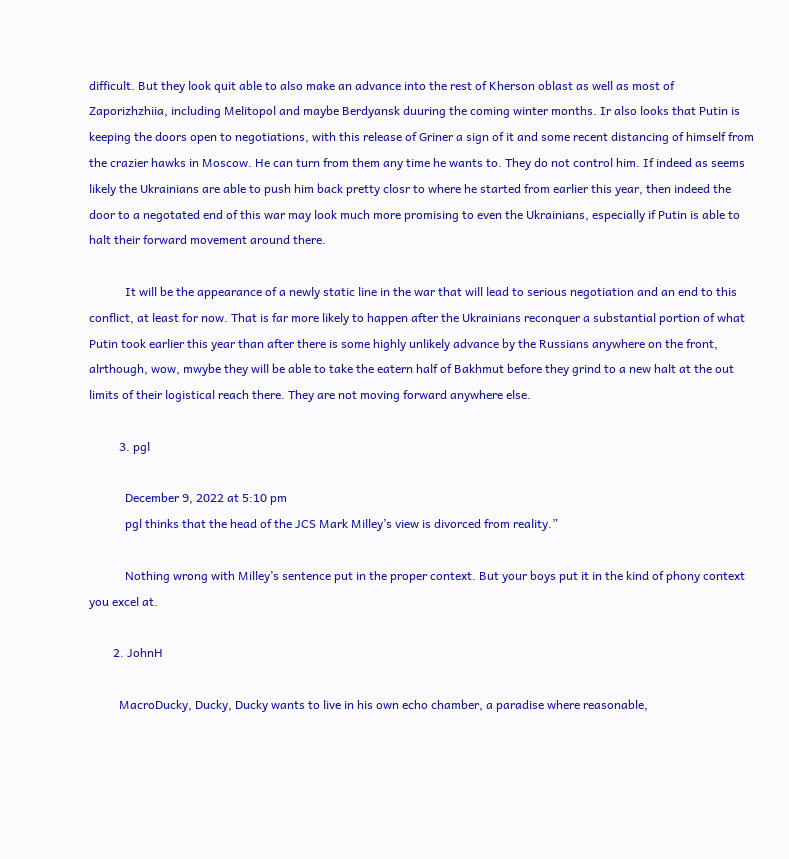difficult. But they look quit able to also make an advance into the rest of Kherson oblast as well as most of Zaporizhzhiia, including Melitopol and maybe Berdyansk duuring the coming winter months. Ir also looks that Putin is keeping the doors open to negotiations, with this release of Griner a sign of it and some recent distancing of himself from the crazier hawks in Moscow. He can turn from them any time he wants to. They do not control him. If indeed as seems likely the Ukrainians are able to push him back pretty closr to where he started from earlier this year, then indeed the door to a negotated end of this war may look much more promising to even the Ukrainians, especially if Putin is able to halt their forward movement around there.

            It will be the appearance of a newly static line in the war that will lead to serious negotiation and an end to this conflict, at least for now. That is far more likely to happen after the Ukrainians reconquer a substantial portion of what Putin took earlier this year than after there is some highly unlikely advance by the Russians anywhere on the front, alrthough, wow, mwybe they will be able to take the eatern half of Bakhmut before they grind to a new halt at the out limits of their logistical reach there. They are not moving forward anywhere else.

          3. pgl

            December 9, 2022 at 5:10 pm
            pgl thinks that the head of the JCS Mark Milley’s view is divorced from reality.”

            Nothing wrong with Milley’s sentence put in the proper context. But your boys put it in the kind of phony context you excel at.

        2. JohnH

          MacroDucky, Ducky, Ducky wants to live in his own echo chamber, a paradise where reasonable,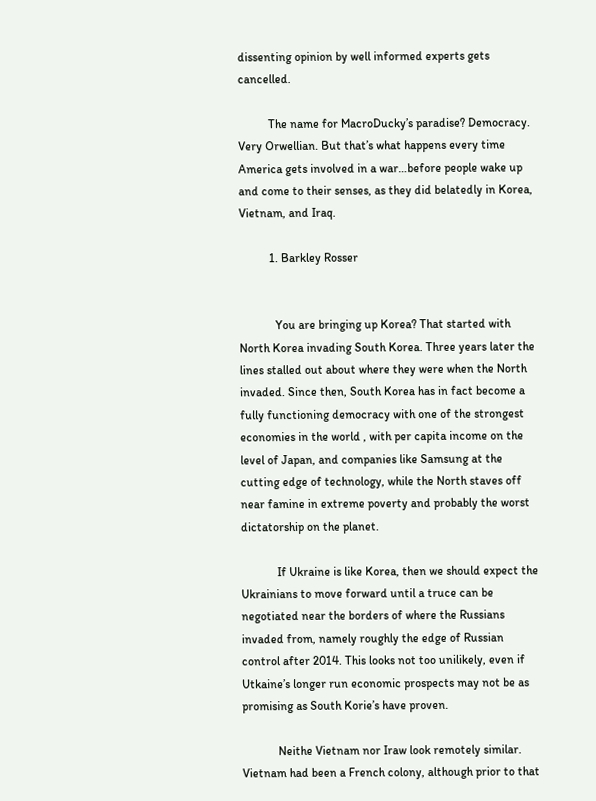dissenting opinion by well informed experts gets cancelled.

          The name for MacroDucky’s paradise? Democracy. Very Orwellian. But that’s what happens every time America gets involved in a war…before people wake up and come to their senses, as they did belatedly in Korea, Vietnam, and Iraq.

          1. Barkley Rosser


            You are bringing up Korea? That started with North Korea invading South Korea. Three years later the lines stalled out about where they were when the North invaded. Since then, South Korea has in fact become a fully functioning democracy with one of the strongest economies in the world , with per capita income on the level of Japan, and companies like Samsung at the cutting edge of technology, while the North staves off near famine in extreme poverty and probably the worst dictatorship on the planet.

            If Ukraine is like Korea, then we should expect the Ukrainians to move forward until a truce can be negotiated near the borders of where the Russians invaded from, namely roughly the edge of Russian control after 2014. This looks not too unilikely, even if Utkaine’s longer run economic prospects may not be as promising as South Korie’s have proven.

            Neithe Vietnam nor Iraw look remotely similar. Vietnam had been a French colony, although prior to that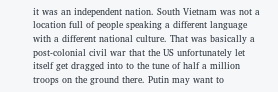it was an independent nation. South Vietnam was not a location full of people speaking a different language with a different national culture. That was basically a post-colonial civil war that the US unfortunately let itself get dragged into to the tune of half a million troops on the ground there. Putin may want to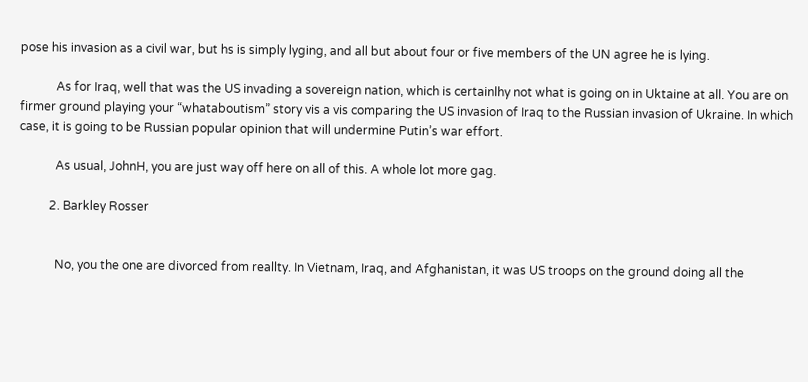pose his invasion as a civil war, but hs is simply lyging, and all but about four or five members of the UN agree he is lying.

            As for Iraq, well that was the US invading a sovereign nation, which is certainlhy not what is going on in Uktaine at all. You are on firmer ground playing your “whataboutism” story vis a vis comparing the US invasion of Iraq to the Russian invasion of Ukraine. In which case, it is going to be Russian popular opinion that will undermine Putin’s war effort.

            As usual, JohnH, you are just way off here on all of this. A whole lot more gag.

          2. Barkley Rosser


            No, you the one are divorced from reallty. In Vietnam, Iraq, and Afghanistan, it was US troops on the ground doing all the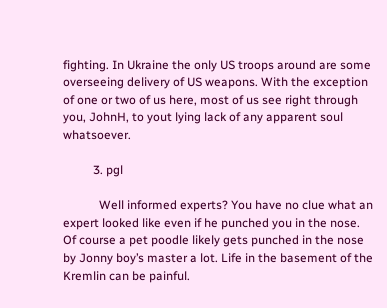fighting. In Ukraine the only US troops around are some overseeing delivery of US weapons. With the exception of one or two of us here, most of us see right through you, JohnH, to yout lying lack of any apparent soul whatsoever.

          3. pgl

            Well informed experts? You have no clue what an expert looked like even if he punched you in the nose. Of course a pet poodle likely gets punched in the nose by Jonny boy’s master a lot. Life in the basement of the Kremlin can be painful.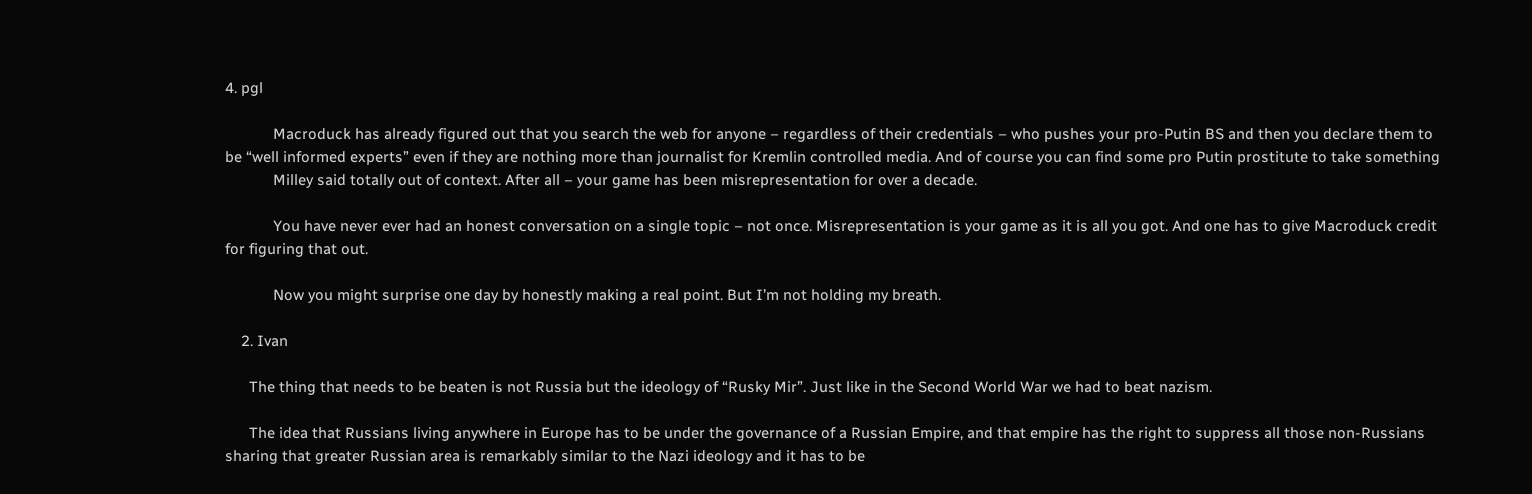4. pgl

            Macroduck has already figured out that you search the web for anyone – regardless of their credentials – who pushes your pro-Putin BS and then you declare them to be “well informed experts” even if they are nothing more than journalist for Kremlin controlled media. And of course you can find some pro Putin prostitute to take something
            Milley said totally out of context. After all – your game has been misrepresentation for over a decade.

            You have never ever had an honest conversation on a single topic – not once. Misrepresentation is your game as it is all you got. And one has to give Macroduck credit for figuring that out.

            Now you might surprise one day by honestly making a real point. But I’m not holding my breath.

    2. Ivan

      The thing that needs to be beaten is not Russia but the ideology of “Rusky Mir”. Just like in the Second World War we had to beat nazism.

      The idea that Russians living anywhere in Europe has to be under the governance of a Russian Empire, and that empire has the right to suppress all those non-Russians sharing that greater Russian area is remarkably similar to the Nazi ideology and it has to be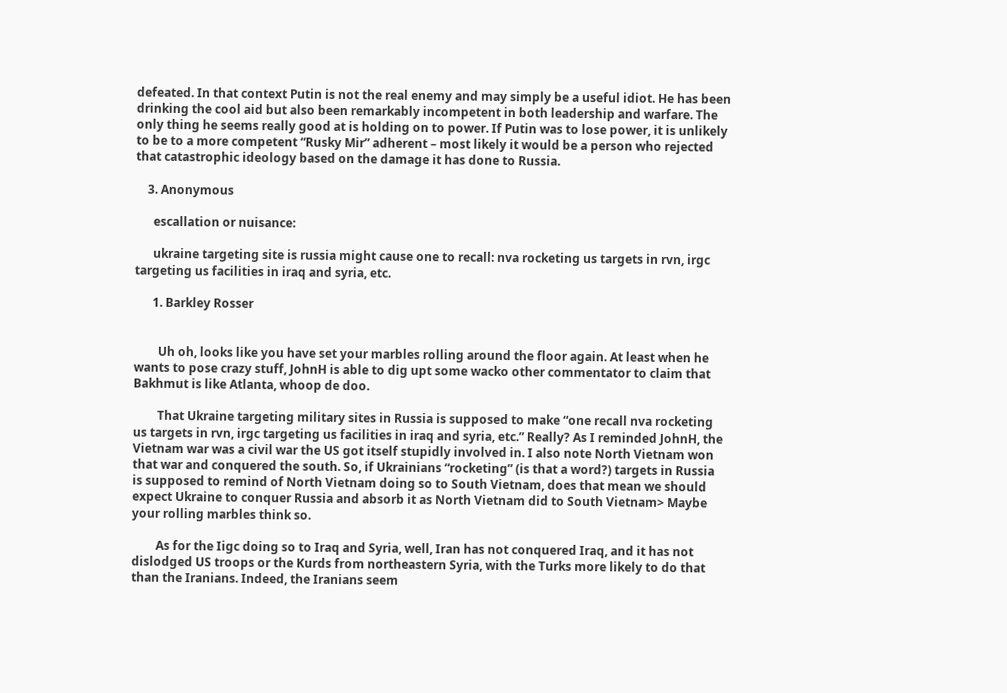defeated. In that context Putin is not the real enemy and may simply be a useful idiot. He has been drinking the cool aid but also been remarkably incompetent in both leadership and warfare. The only thing he seems really good at is holding on to power. If Putin was to lose power, it is unlikely to be to a more competent “Rusky Mir” adherent – most likely it would be a person who rejected that catastrophic ideology based on the damage it has done to Russia.

    3. Anonymous

      escallation or nuisance:

      ukraine targeting site is russia might cause one to recall: nva rocketing us targets in rvn, irgc targeting us facilities in iraq and syria, etc.

      1. Barkley Rosser


        Uh oh, looks like you have set your marbles rolling around the floor again. At least when he wants to pose crazy stuff, JohnH is able to dig upt some wacko other commentator to claim that Bakhmut is like Atlanta, whoop de doo.

        That Ukraine targeting military sites in Russia is supposed to make “one recall nva rocketing us targets in rvn, irgc targeting us facilities in iraq and syria, etc.” Really? As I reminded JohnH, the Vietnam war was a civil war the US got itself stupidly involved in. I also note North Vietnam won that war and conquered the south. So, if Ukrainians “rocketing” (is that a word?) targets in Russia is supposed to remind of North Vietnam doing so to South Vietnam, does that mean we should expect Ukraine to conquer Russia and absorb it as North Vietnam did to South Vietnam> Maybe your rolling marbles think so.

        As for the Iigc doing so to Iraq and Syria, well, Iran has not conquered Iraq, and it has not dislodged US troops or the Kurds from northeastern Syria, with the Turks more likely to do that than the Iranians. Indeed, the Iranians seem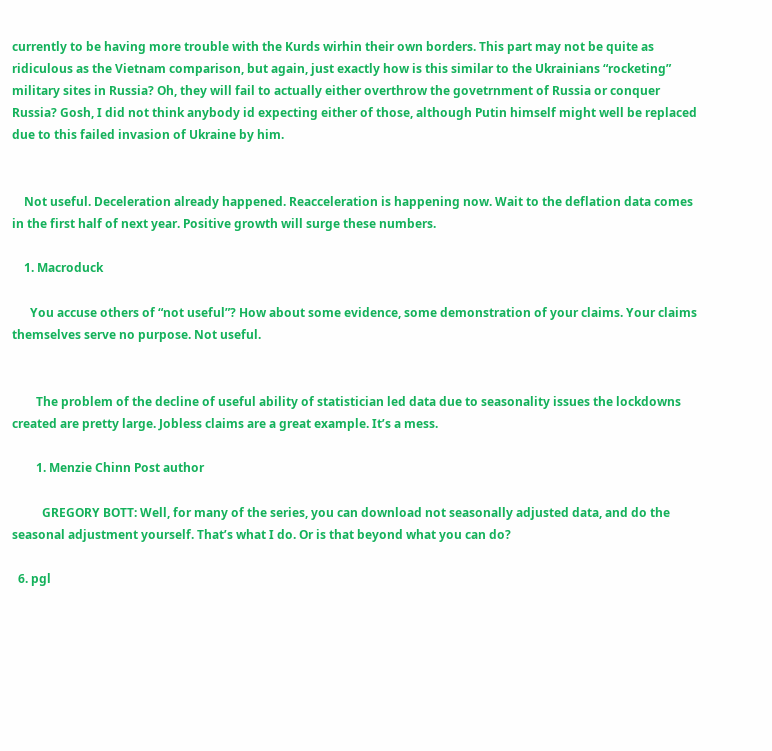currently to be having more trouble with the Kurds wirhin their own borders. This part may not be quite as ridiculous as the Vietnam comparison, but again, just exactly how is this similar to the Ukrainians “rocketing” military sites in Russia? Oh, they will fail to actually either overthrow the govetrnment of Russia or conquer Russia? Gosh, I did not think anybody id expecting either of those, although Putin himself might well be replaced due to this failed invasion of Ukraine by him.


    Not useful. Deceleration already happened. Reacceleration is happening now. Wait to the deflation data comes in the first half of next year. Positive growth will surge these numbers.

    1. Macroduck

      You accuse others of “not useful”? How about some evidence, some demonstration of your claims. Your claims themselves serve no purpose. Not useful.


        The problem of the decline of useful ability of statistician led data due to seasonality issues the lockdowns created are pretty large. Jobless claims are a great example. It’s a mess.

        1. Menzie Chinn Post author

          GREGORY BOTT: Well, for many of the series, you can download not seasonally adjusted data, and do the seasonal adjustment yourself. That’s what I do. Or is that beyond what you can do?

  6. pgl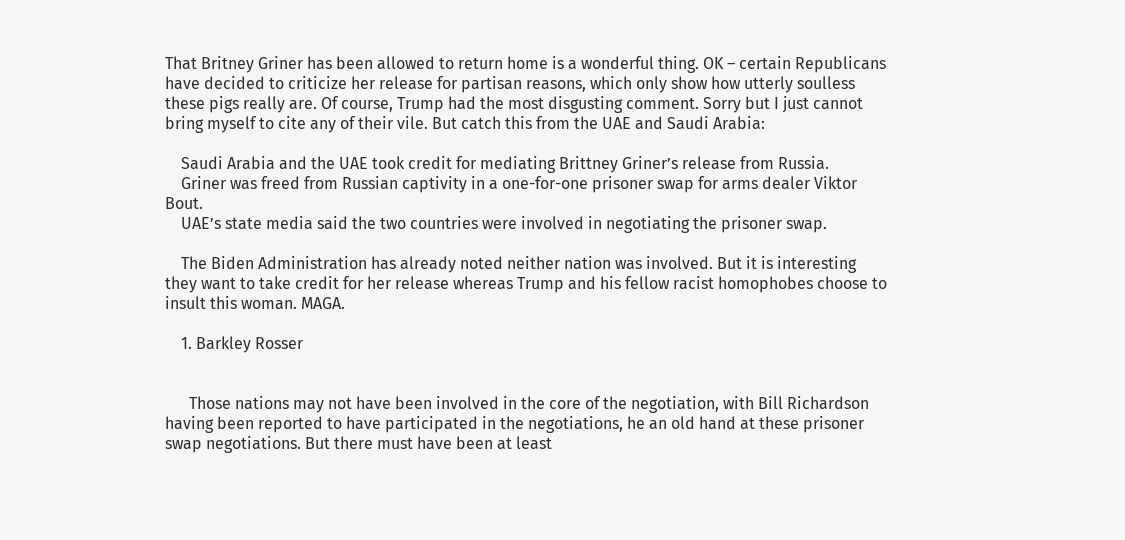That Britney Griner has been allowed to return home is a wonderful thing. OK – certain Republicans have decided to criticize her release for partisan reasons, which only show how utterly soulless these pigs really are. Of course, Trump had the most disgusting comment. Sorry but I just cannot bring myself to cite any of their vile. But catch this from the UAE and Saudi Arabia:

    Saudi Arabia and the UAE took credit for mediating Brittney Griner’s release from Russia.
    Griner was freed from Russian captivity in a one-for-one prisoner swap for arms dealer Viktor Bout.
    UAE’s state media said the two countries were involved in negotiating the prisoner swap.

    The Biden Administration has already noted neither nation was involved. But it is interesting they want to take credit for her release whereas Trump and his fellow racist homophobes choose to insult this woman. MAGA.

    1. Barkley Rosser


      Those nations may not have been involved in the core of the negotiation, with Bill Richardson having been reported to have participated in the negotiations, he an old hand at these prisoner swap negotiations. But there must have been at least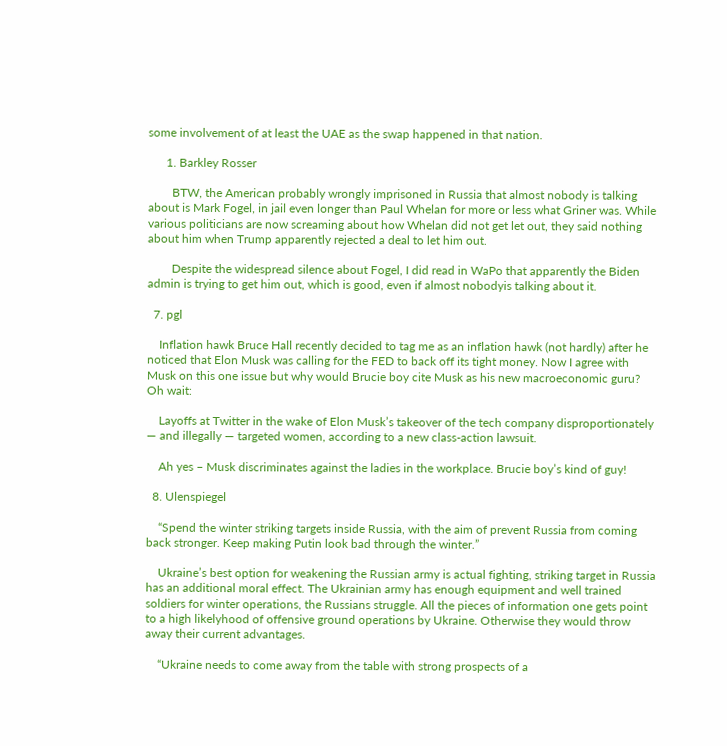some involvement of at least the UAE as the swap happened in that nation.

      1. Barkley Rosser

        BTW, the American probably wrongly imprisoned in Russia that almost nobody is talking about is Mark Fogel, in jail even longer than Paul Whelan for more or less what Griner was. While various politicians are now screaming about how Whelan did not get let out, they said nothing about him when Trump apparently rejected a deal to let him out.

        Despite the widespread silence about Fogel, I did read in WaPo that apparently the Biden admin is trying to get him out, which is good, even if almost nobodyis talking about it.

  7. pgl

    Inflation hawk Bruce Hall recently decided to tag me as an inflation hawk (not hardly) after he noticed that Elon Musk was calling for the FED to back off its tight money. Now I agree with Musk on this one issue but why would Brucie boy cite Musk as his new macroeconomic guru? Oh wait:

    Layoffs at Twitter in the wake of Elon Musk’s takeover of the tech company disproportionately — and illegally — targeted women, according to a new class-action lawsuit.

    Ah yes – Musk discriminates against the ladies in the workplace. Brucie boy’s kind of guy!

  8. Ulenspiegel

    “Spend the winter striking targets inside Russia, with the aim of prevent Russia from coming back stronger. Keep making Putin look bad through the winter.”

    Ukraine’s best option for weakening the Russian army is actual fighting, striking target in Russia has an additional moral effect. The Ukrainian army has enough equipment and well trained soldiers for winter operations, the Russians struggle. All the pieces of information one gets point to a high likelyhood of offensive ground operations by Ukraine. Otherwise they would throw away their current advantages.

    “Ukraine needs to come away from the table with strong prospects of a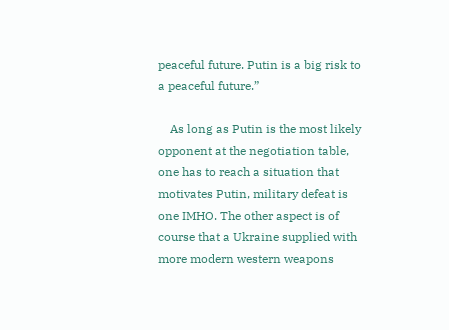peaceful future. Putin is a big risk to a peaceful future.”

    As long as Putin is the most likely opponent at the negotiation table, one has to reach a situation that motivates Putin, military defeat is one IMHO. The other aspect is of course that a Ukraine supplied with more modern western weapons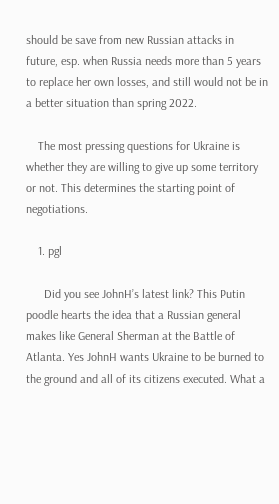should be save from new Russian attacks in future, esp. when Russia needs more than 5 years to replace her own losses, and still would not be in a better situation than spring 2022.

    The most pressing questions for Ukraine is whether they are willing to give up some territory or not. This determines the starting point of negotiations.

    1. pgl

      Did you see JohnH’s latest link? This Putin poodle hearts the idea that a Russian general makes like General Sherman at the Battle of Atlanta. Yes JohnH wants Ukraine to be burned to the ground and all of its citizens executed. What a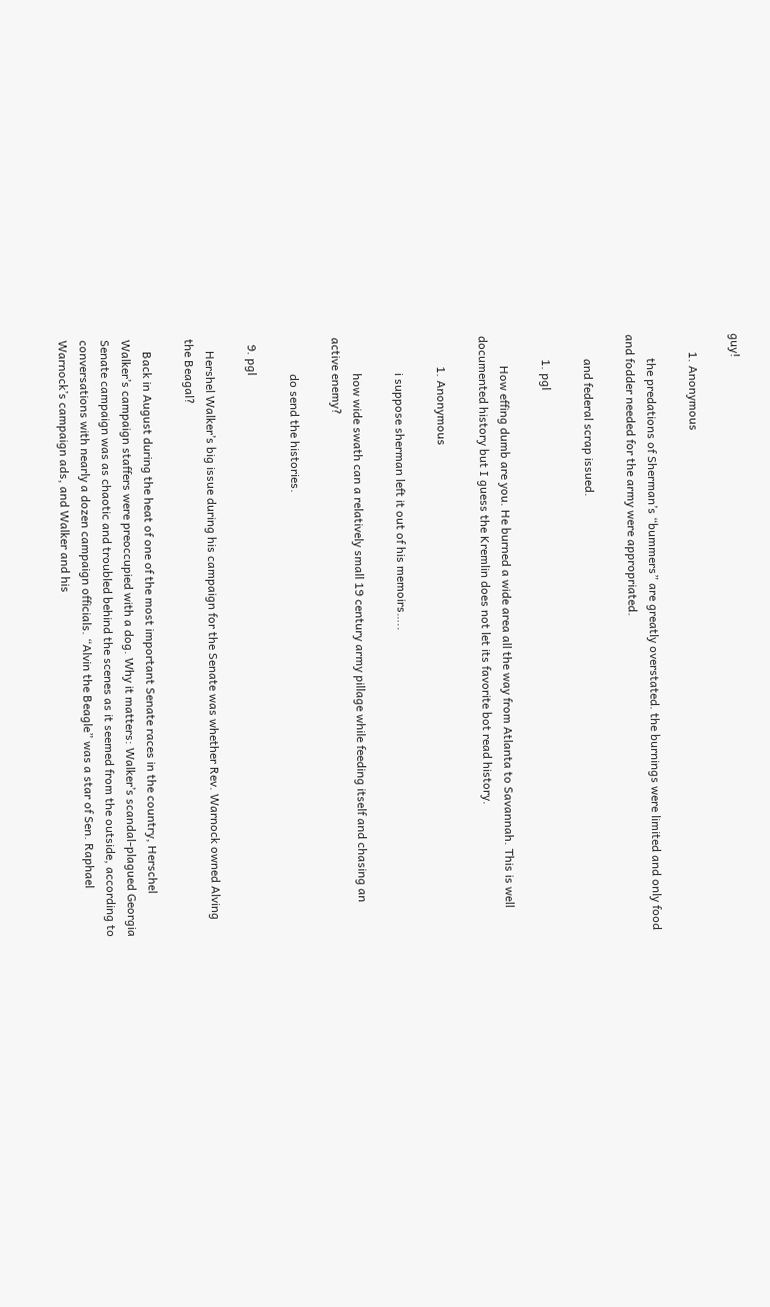guy!

      1. Anonymous

        the predations of Sherman’s “bummers” are greatly overstated. the burnings were limited and only food and fodder needed for the army were appropriated.

        and federal scrap issued.

        1. pgl

          How effing dumb are you. He burned a wide area all the way from Atlanta to Savannah. This is well documented history but I guess the Kremlin does not let its favorite bot read history.

          1. Anonymous

            i suppose sherman left it out of his memoirs…..

            how wide swath can a relatively small 19 century army pillage while feeding itself and chasing an active enemy?

            do send the histories.

  9. pgl

    Hershel Walker’s big issue during his campaign for the Senate was whether Rev. Warnock owned Alving the Beagal?

    Back in August during the heat of one of the most important Senate races in the country, Herschel Walker’s campaign staffers were preoccupied with a dog. Why it matters: Walker’s scandal-plagued Georgia Senate campaign was as chaotic and troubled behind the scenes as it seemed from the outside, according to conversations with nearly a dozen campaign officials. “Alvin the Beagle” was a star of Sen. Raphael Warnock’s campaign ads, and Walker and his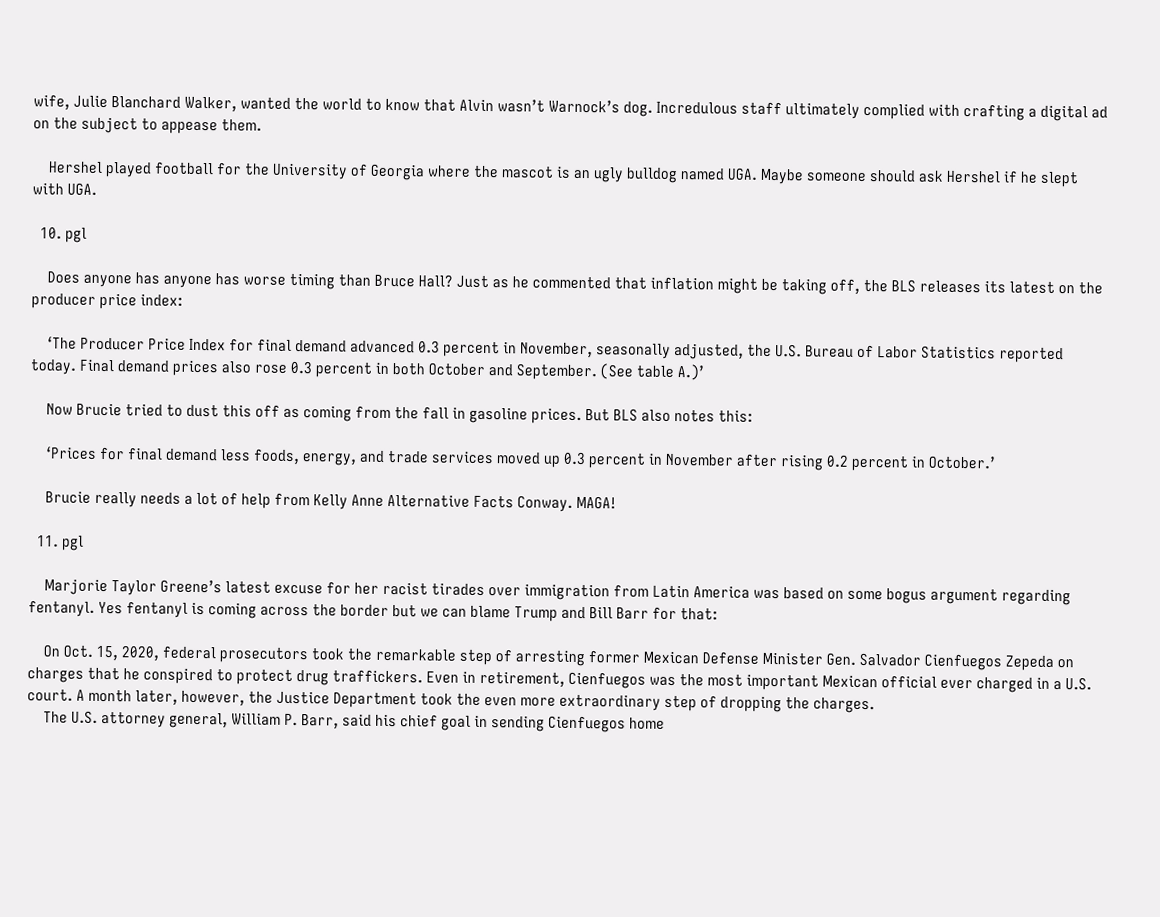wife, Julie Blanchard Walker, wanted the world to know that Alvin wasn’t Warnock’s dog. Incredulous staff ultimately complied with crafting a digital ad on the subject to appease them.

    Hershel played football for the University of Georgia where the mascot is an ugly bulldog named UGA. Maybe someone should ask Hershel if he slept with UGA.

  10. pgl

    Does anyone has anyone has worse timing than Bruce Hall? Just as he commented that inflation might be taking off, the BLS releases its latest on the producer price index:

    ‘The Producer Price Index for final demand advanced 0.3 percent in November, seasonally adjusted, the U.S. Bureau of Labor Statistics reported today. Final demand prices also rose 0.3 percent in both October and September. (See table A.)’

    Now Brucie tried to dust this off as coming from the fall in gasoline prices. But BLS also notes this:

    ‘Prices for final demand less foods, energy, and trade services moved up 0.3 percent in November after rising 0.2 percent in October.’

    Brucie really needs a lot of help from Kelly Anne Alternative Facts Conway. MAGA!

  11. pgl

    Marjorie Taylor Greene’s latest excuse for her racist tirades over immigration from Latin America was based on some bogus argument regarding fentanyl. Yes fentanyl is coming across the border but we can blame Trump and Bill Barr for that:

    On Oct. 15, 2020, federal prosecutors took the remarkable step of arresting former Mexican Defense Minister Gen. Salvador Cienfuegos Zepeda on charges that he conspired to protect drug traffickers. Even in retirement, Cienfuegos was the most important Mexican official ever charged in a U.S. court. A month later, however, the Justice Department took the even more extraordinary step of dropping the charges.
    The U.S. attorney general, William P. Barr, said his chief goal in sending Cienfuegos home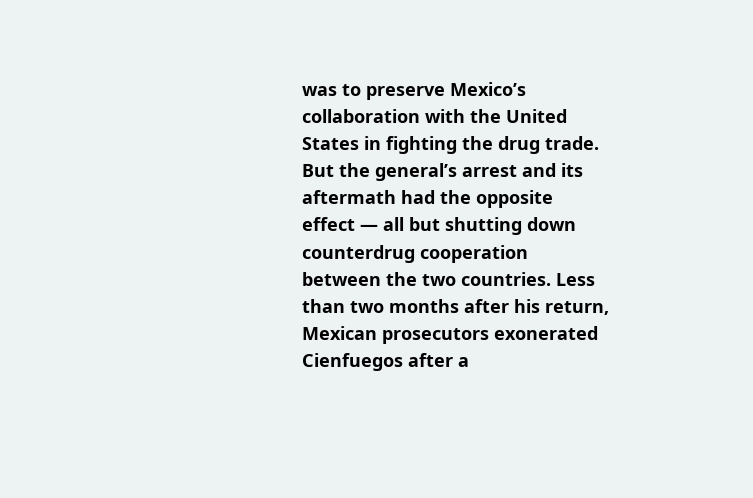was to preserve Mexico’s collaboration with the United States in fighting the drug trade. But the general’s arrest and its aftermath had the opposite effect — all but shutting down counterdrug cooperation between the two countries. Less than two months after his return, Mexican prosecutors exonerated Cienfuegos after a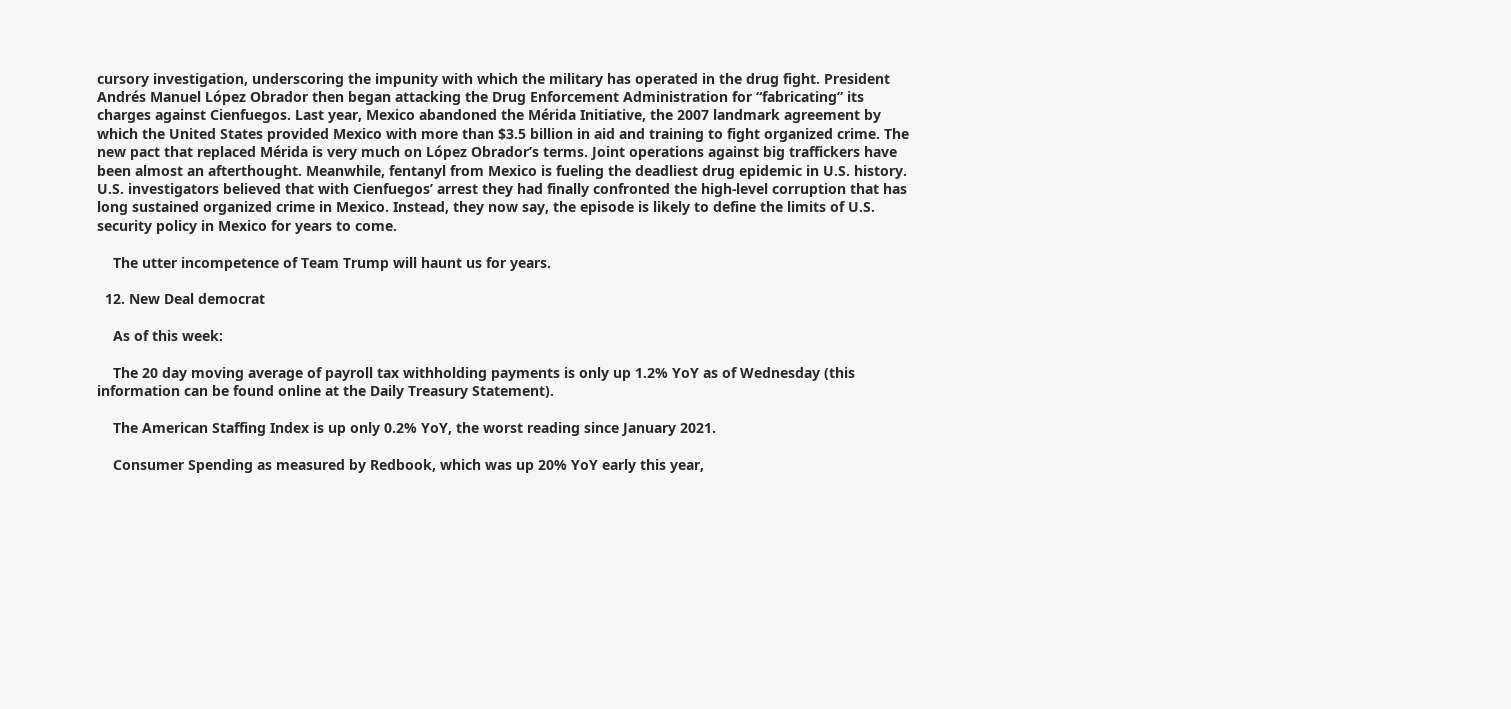cursory investigation, underscoring the impunity with which the military has operated in the drug fight. President Andrés Manuel López Obrador then began attacking the Drug Enforcement Administration for “fabricating” its charges against Cienfuegos. Last year, Mexico abandoned the Mérida Initiative, the 2007 landmark agreement by which the United States provided Mexico with more than $3.5 billion in aid and training to fight organized crime. The new pact that replaced Mérida is very much on López Obrador’s terms. Joint operations against big traffickers have been almost an afterthought. Meanwhile, fentanyl from Mexico is fueling the deadliest drug epidemic in U.S. history. U.S. investigators believed that with Cienfuegos’ arrest they had finally confronted the high-level corruption that has long sustained organized crime in Mexico. Instead, they now say, the episode is likely to define the limits of U.S. security policy in Mexico for years to come.

    The utter incompetence of Team Trump will haunt us for years.

  12. New Deal democrat

    As of this week:

    The 20 day moving average of payroll tax withholding payments is only up 1.2% YoY as of Wednesday (this information can be found online at the Daily Treasury Statement).

    The American Staffing Index is up only 0.2% YoY, the worst reading since January 2021.

    Consumer Spending as measured by Redbook, which was up 20% YoY early this year,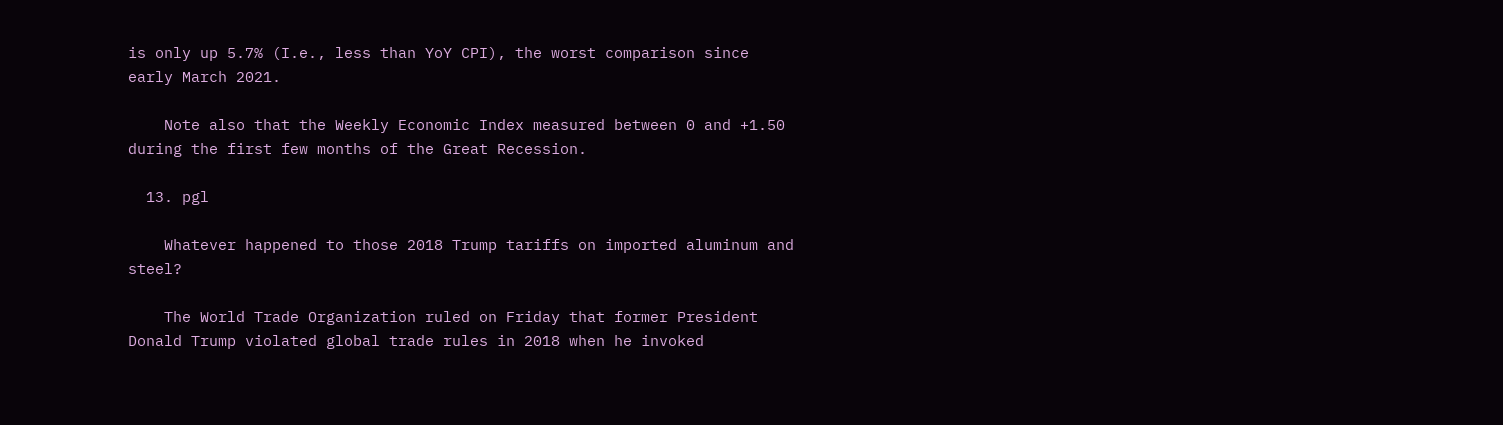is only up 5.7% (I.e., less than YoY CPI), the worst comparison since early March 2021.

    Note also that the Weekly Economic Index measured between 0 and +1.50 during the first few months of the Great Recession.

  13. pgl

    Whatever happened to those 2018 Trump tariffs on imported aluminum and steel?

    The World Trade Organization ruled on Friday that former President Donald Trump violated global trade rules in 2018 when he invoked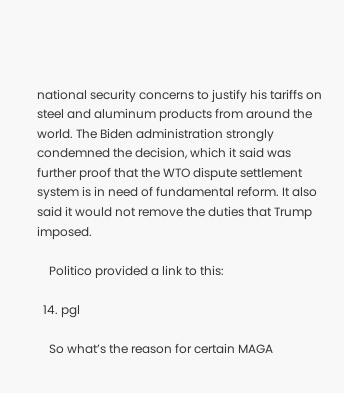national security concerns to justify his tariffs on steel and aluminum products from around the world. The Biden administration strongly condemned the decision, which it said was further proof that the WTO dispute settlement system is in need of fundamental reform. It also said it would not remove the duties that Trump imposed.

    Politico provided a link to this:

  14. pgl

    So what’s the reason for certain MAGA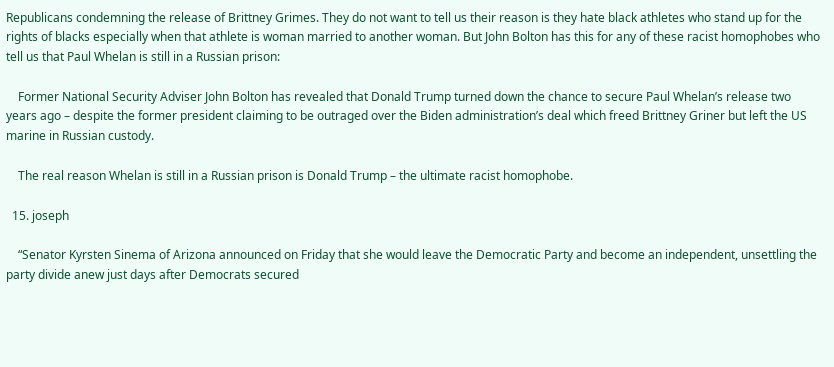Republicans condemning the release of Brittney Grimes. They do not want to tell us their reason is they hate black athletes who stand up for the rights of blacks especially when that athlete is woman married to another woman. But John Bolton has this for any of these racist homophobes who tell us that Paul Whelan is still in a Russian prison:

    Former National Security Adviser John Bolton has revealed that Donald Trump turned down the chance to secure Paul Whelan’s release two years ago – despite the former president claiming to be outraged over the Biden administration’s deal which freed Brittney Griner but left the US marine in Russian custody.

    The real reason Whelan is still in a Russian prison is Donald Trump – the ultimate racist homophobe.

  15. joseph

    “Senator Kyrsten Sinema of Arizona announced on Friday that she would leave the Democratic Party and become an independent, unsettling the party divide anew just days after Democrats secured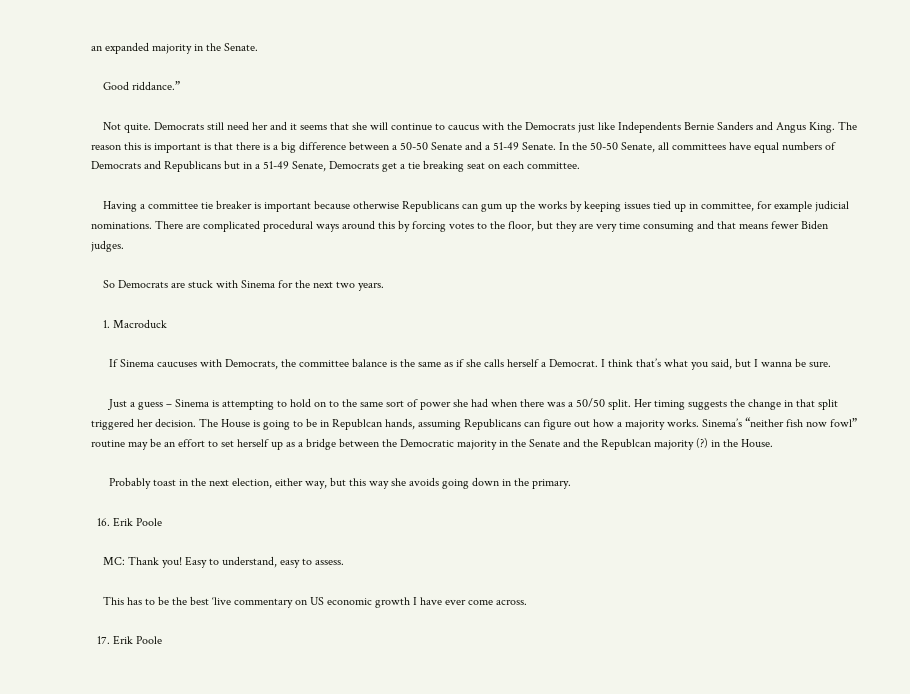an expanded majority in the Senate.

    Good riddance.”

    Not quite. Democrats still need her and it seems that she will continue to caucus with the Democrats just like Independents Bernie Sanders and Angus King. The reason this is important is that there is a big difference between a 50-50 Senate and a 51-49 Senate. In the 50-50 Senate, all committees have equal numbers of Democrats and Republicans but in a 51-49 Senate, Democrats get a tie breaking seat on each committee.

    Having a committee tie breaker is important because otherwise Republicans can gum up the works by keeping issues tied up in committee, for example judicial nominations. There are complicated procedural ways around this by forcing votes to the floor, but they are very time consuming and that means fewer Biden judges.

    So Democrats are stuck with Sinema for the next two years.

    1. Macroduck

      If Sinema caucuses with Democrats, the committee balance is the same as if she calls herself a Democrat. I think that’s what you said, but I wanna be sure.

      Just a guess – Sinema is attempting to hold on to the same sort of power she had when there was a 50/50 split. Her timing suggests the change in that split triggered her decision. The House is going to be in Republcan hands, assuming Republicans can figure out how a majority works. Sinema’s “neither fish now fowl” routine may be an effort to set herself up as a bridge between the Democratic majority in the Senate and the Republcan majority (?) in the House.

      Probably toast in the next election, either way, but this way she avoids going down in the primary.

  16. Erik Poole

    MC: Thank you! Easy to understand, easy to assess.

    This has to be the best ‘live commentary on US economic growth I have ever come across.

  17. Erik Poole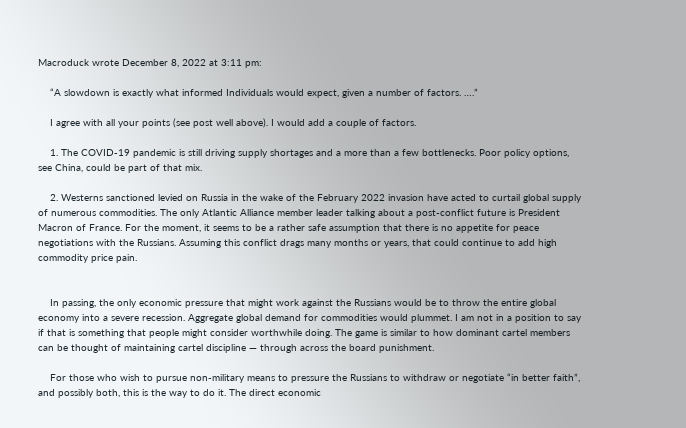Macroduck wrote December 8, 2022 at 3:11 pm:

    “A slowdown is exactly what informed Individuals would expect, given a number of factors. ….”

    I agree with all your points (see post well above). I would add a couple of factors.

    1. The COVID-19 pandemic is still driving supply shortages and a more than a few bottlenecks. Poor policy options, see China, could be part of that mix.

    2. Westerns sanctioned levied on Russia in the wake of the February 2022 invasion have acted to curtail global supply of numerous commodities. The only Atlantic Alliance member leader talking about a post-conflict future is President Macron of France. For the moment, it seems to be a rather safe assumption that there is no appetite for peace negotiations with the Russians. Assuming this conflict drags many months or years, that could continue to add high commodity price pain.


    In passing, the only economic pressure that might work against the Russians would be to throw the entire global economy into a severe recession. Aggregate global demand for commodities would plummet. I am not in a position to say if that is something that people might consider worthwhile doing. The game is similar to how dominant cartel members can be thought of maintaining cartel discipline — through across the board punishment.

    For those who wish to pursue non-military means to pressure the Russians to withdraw or negotiate “in better faith”, and possibly both, this is the way to do it. The direct economic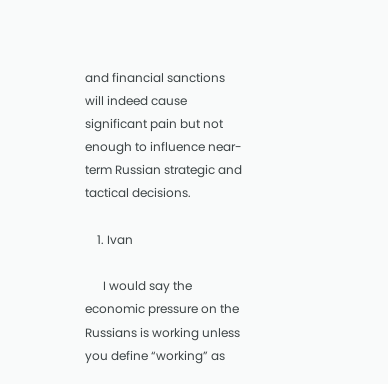and financial sanctions will indeed cause significant pain but not enough to influence near-term Russian strategic and tactical decisions.

    1. Ivan

      I would say the economic pressure on the Russians is working unless you define “working” as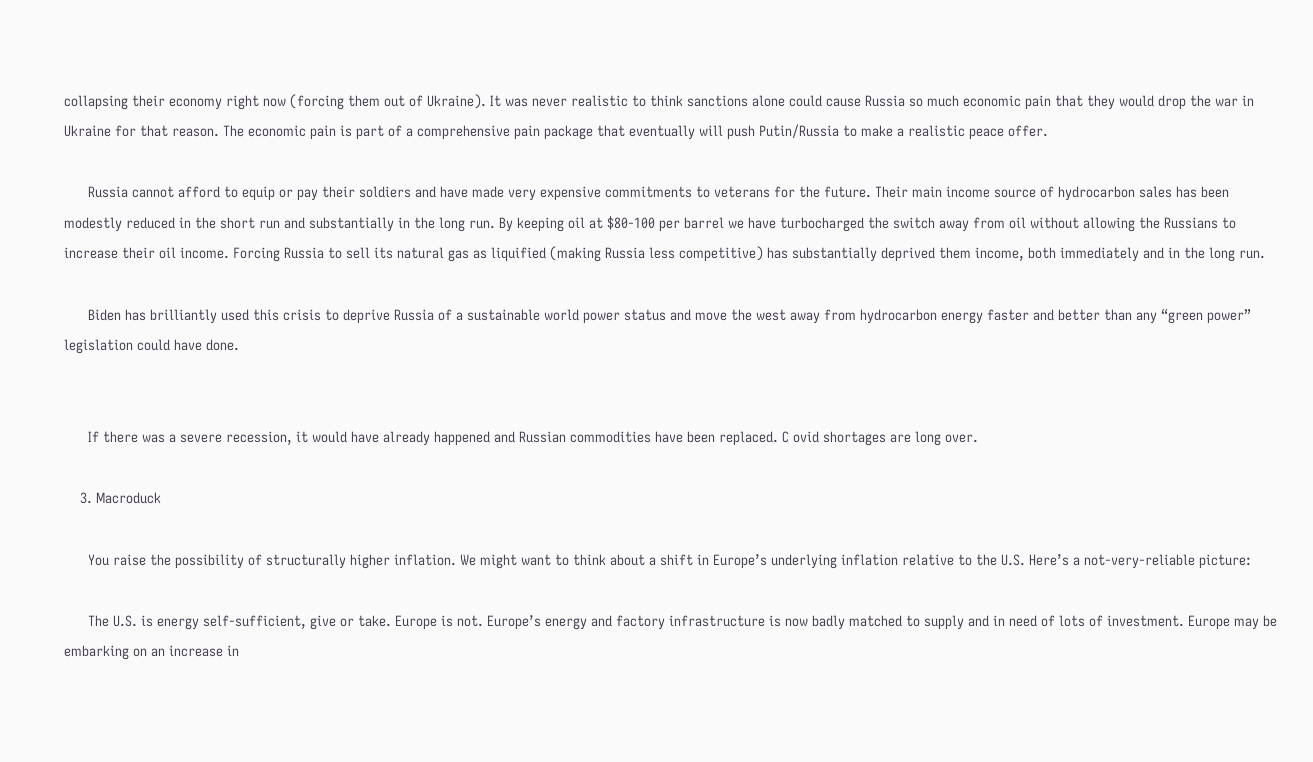collapsing their economy right now (forcing them out of Ukraine). It was never realistic to think sanctions alone could cause Russia so much economic pain that they would drop the war in Ukraine for that reason. The economic pain is part of a comprehensive pain package that eventually will push Putin/Russia to make a realistic peace offer.

      Russia cannot afford to equip or pay their soldiers and have made very expensive commitments to veterans for the future. Their main income source of hydrocarbon sales has been modestly reduced in the short run and substantially in the long run. By keeping oil at $80-100 per barrel we have turbocharged the switch away from oil without allowing the Russians to increase their oil income. Forcing Russia to sell its natural gas as liquified (making Russia less competitive) has substantially deprived them income, both immediately and in the long run.

      Biden has brilliantly used this crisis to deprive Russia of a sustainable world power status and move the west away from hydrocarbon energy faster and better than any “green power” legislation could have done.


      If there was a severe recession, it would have already happened and Russian commodities have been replaced. C ovid shortages are long over.

    3. Macroduck

      You raise the possibility of structurally higher inflation. We might want to think about a shift in Europe’s underlying inflation relative to the U.S. Here’s a not-very-reliable picture:

      The U.S. is energy self-sufficient, give or take. Europe is not. Europe’s energy and factory infrastructure is now badly matched to supply and in need of lots of investment. Europe may be embarking on an increase in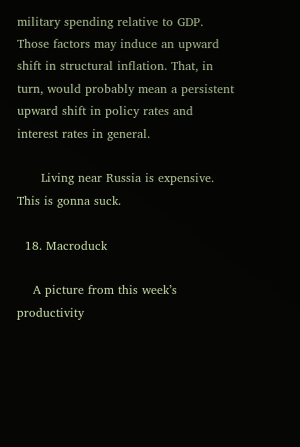military spending relative to GDP. Those factors may induce an upward shift in structural inflation. That, in turn, would probably mean a persistent upward shift in policy rates and interest rates in general.

      Living near Russia is expensive. This is gonna suck.

  18. Macroduck

    A picture from this week’s productivity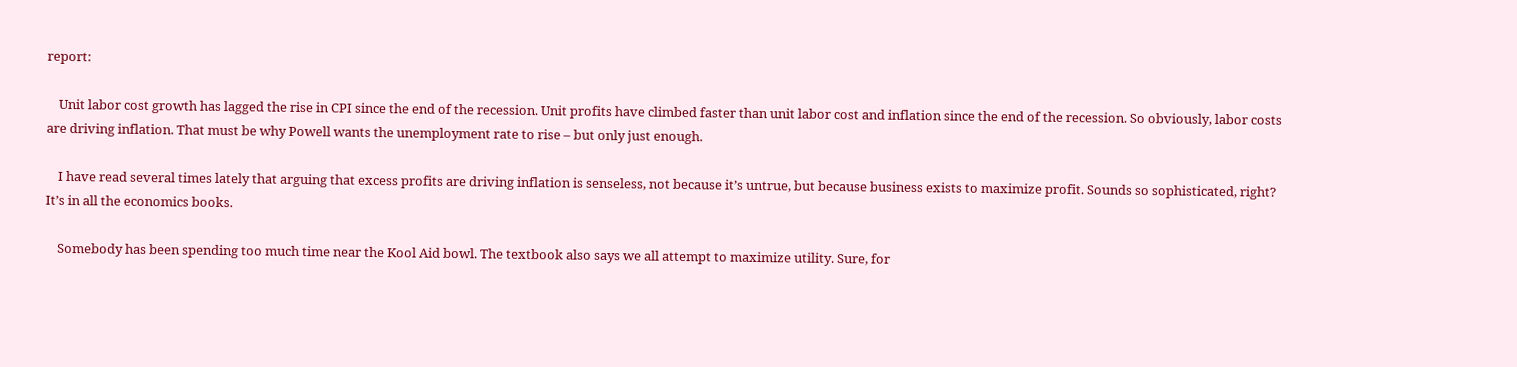report:

    Unit labor cost growth has lagged the rise in CPI since the end of the recession. Unit profits have climbed faster than unit labor cost and inflation since the end of the recession. So obviously, labor costs are driving inflation. That must be why Powell wants the unemployment rate to rise – but only just enough.

    I have read several times lately that arguing that excess profits are driving inflation is senseless, not because it’s untrue, but because business exists to maximize profit. Sounds so sophisticated, right? It’s in all the economics books.

    Somebody has been spending too much time near the Kool Aid bowl. The textbook also says we all attempt to maximize utility. Sure, for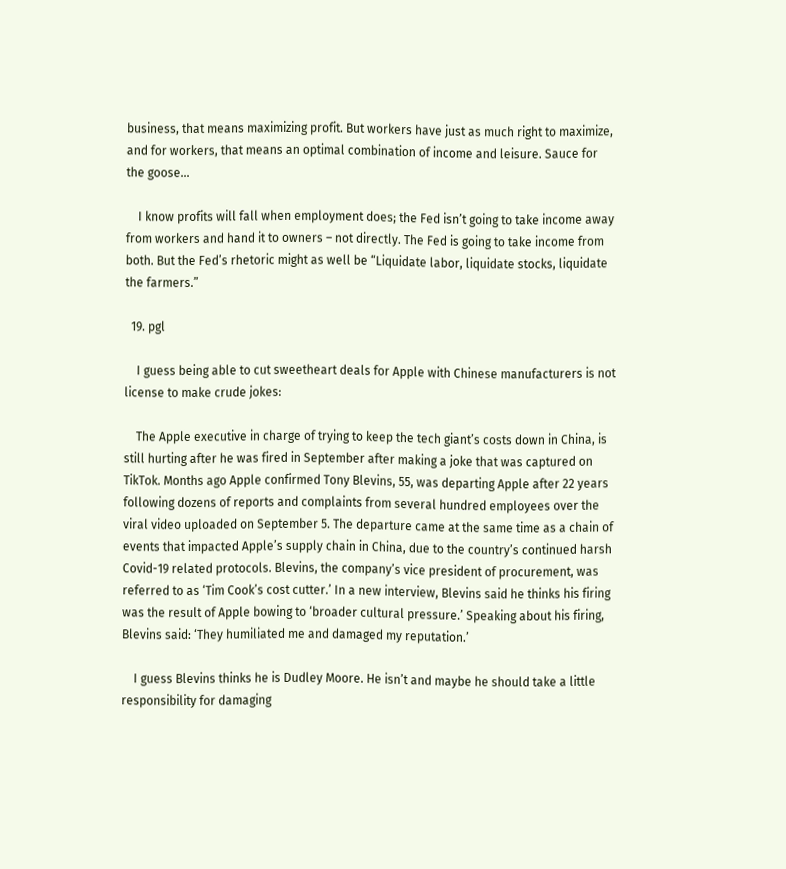business, that means maximizing profit. But workers have just as much right to maximize, and for workers, that means an optimal combination of income and leisure. Sauce for the goose…

    I know profits will fall when employment does; the Fed isn’t going to take income away from workers and hand it to owners – not directly. The Fed is going to take income from both. But the Fed’s rhetoric might as well be “Liquidate labor, liquidate stocks, liquidate the farmers.”

  19. pgl

    I guess being able to cut sweetheart deals for Apple with Chinese manufacturers is not license to make crude jokes:

    The Apple executive in charge of trying to keep the tech giant’s costs down in China, is still hurting after he was fired in September after making a joke that was captured on TikTok. Months ago Apple confirmed Tony Blevins, 55, was departing Apple after 22 years following dozens of reports and complaints from several hundred employees over the viral video uploaded on September 5. The departure came at the same time as a chain of events that impacted Apple’s supply chain in China, due to the country’s continued harsh Covid-19 related protocols. Blevins, the company’s vice president of procurement, was referred to as ‘Tim Cook’s cost cutter.’ In a new interview, Blevins said he thinks his firing was the result of Apple bowing to ‘broader cultural pressure.’ Speaking about his firing, Blevins said: ‘They humiliated me and damaged my reputation.’

    I guess Blevins thinks he is Dudley Moore. He isn’t and maybe he should take a little responsibility for damaging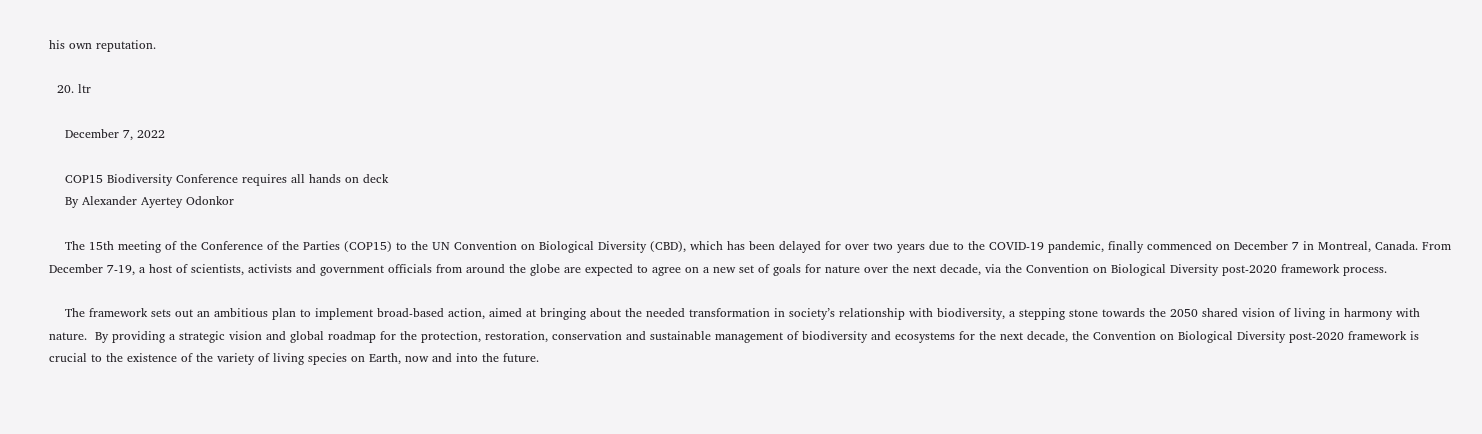his own reputation.

  20. ltr

    December 7, 2022

    COP15 Biodiversity Conference requires all hands on deck
    By Alexander Ayertey Odonkor

    The 15th meeting of the Conference of the Parties (COP15) to the UN Convention on Biological Diversity (CBD), which has been delayed for over two years due to the COVID-19 pandemic, finally commenced on December 7 in Montreal, Canada. From December 7-19, a host of scientists, activists and government officials from around the globe are expected to agree on a new set of goals for nature over the next decade, via the Convention on Biological Diversity post-2020 framework process.

    The framework sets out an ambitious plan to implement broad-based action, aimed at bringing about the needed transformation in society’s relationship with biodiversity, a stepping stone towards the 2050 shared vision of living in harmony with nature.  By providing a strategic vision and global roadmap for the protection, restoration, conservation and sustainable management of biodiversity and ecosystems for the next decade, the Convention on Biological Diversity post-2020 framework is crucial to the existence of the variety of living species on Earth, now and into the future.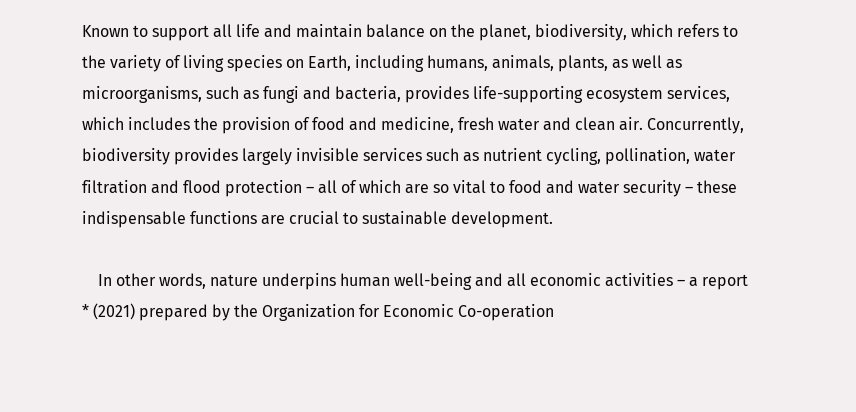Known to support all life and maintain balance on the planet, biodiversity, which refers to the variety of living species on Earth, including humans, animals, plants, as well as microorganisms, such as fungi and bacteria, provides life-supporting ecosystem services, which includes the provision of food and medicine, fresh water and clean air. Concurrently, biodiversity provides largely invisible services such as nutrient cycling, pollination, water filtration and flood protection – all of which are so vital to food and water security – these indispensable functions are crucial to sustainable development.

    In other words, nature underpins human well-being and all economic activities – a report * (2021) prepared by the Organization for Economic Co-operation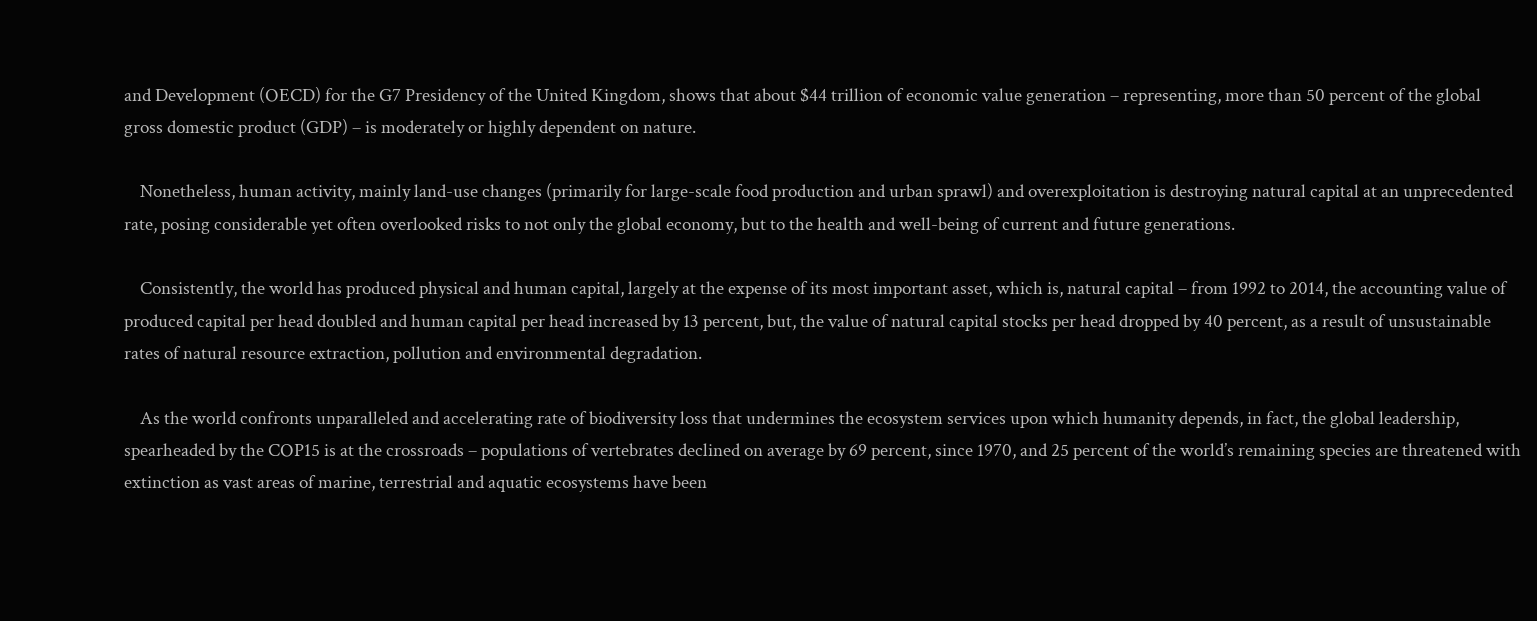and Development (OECD) for the G7 Presidency of the United Kingdom, shows that about $44 trillion of economic value generation – representing, more than 50 percent of the global gross domestic product (GDP) – is moderately or highly dependent on nature.

    Nonetheless, human activity, mainly land-use changes (primarily for large-scale food production and urban sprawl) and overexploitation is destroying natural capital at an unprecedented rate, posing considerable yet often overlooked risks to not only the global economy, but to the health and well-being of current and future generations.

    Consistently, the world has produced physical and human capital, largely at the expense of its most important asset, which is, natural capital – from 1992 to 2014, the accounting value of produced capital per head doubled and human capital per head increased by 13 percent, but, the value of natural capital stocks per head dropped by 40 percent, as a result of unsustainable rates of natural resource extraction, pollution and environmental degradation.

    As the world confronts unparalleled and accelerating rate of biodiversity loss that undermines the ecosystem services upon which humanity depends, in fact, the global leadership, spearheaded by the COP15 is at the crossroads – populations of vertebrates declined on average by 69 percent, since 1970, and 25 percent of the world’s remaining species are threatened with extinction as vast areas of marine, terrestrial and aquatic ecosystems have been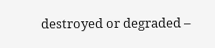destroyed or degraded –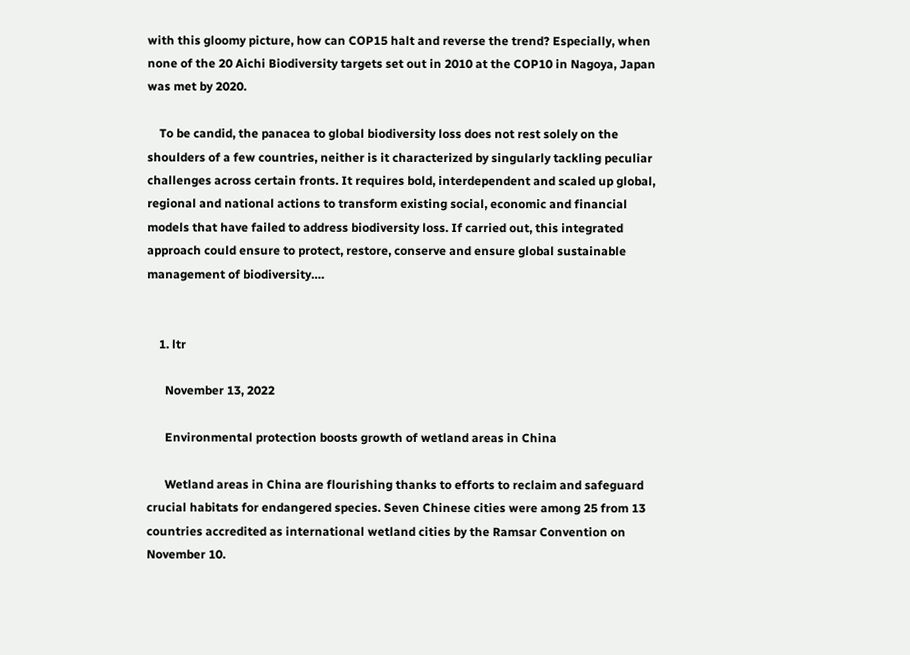with this gloomy picture, how can COP15 halt and reverse the trend? Especially, when none of the 20 Aichi Biodiversity targets set out in 2010 at the COP10 in Nagoya, Japan was met by 2020.

    To be candid, the panacea to global biodiversity loss does not rest solely on the shoulders of a few countries, neither is it characterized by singularly tackling peculiar challenges across certain fronts. It requires bold, interdependent and scaled up global, regional and national actions to transform existing social, economic and financial models that have failed to address biodiversity loss. If carried out, this integrated approach could ensure to protect, restore, conserve and ensure global sustainable management of biodiversity….


    1. ltr

      November 13, 2022

      Environmental protection boosts growth of wetland areas in China

      Wetland areas in China are flourishing thanks to efforts to reclaim and safeguard crucial habitats for endangered species. Seven Chinese cities were among 25 from 13 countries accredited as international wetland cities by the Ramsar Convention on November 10.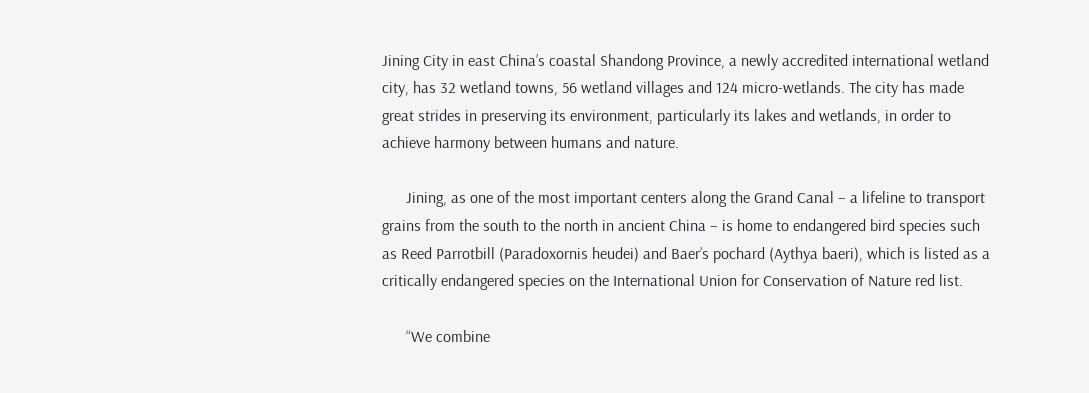Jining City in east China’s coastal Shandong Province, a newly accredited international wetland city, has 32 wetland towns, 56 wetland villages and 124 micro-wetlands. The city has made great strides in preserving its environment, particularly its lakes and wetlands, in order to achieve harmony between humans and nature.

      Jining, as one of the most important centers along the Grand Canal – a lifeline to transport grains from the south to the north in ancient China – is home to endangered bird species such as Reed Parrotbill (Paradoxornis heudei) and Baer’s pochard (Aythya baeri), which is listed as a critically endangered species on the International Union for Conservation of Nature red list.

      “We combine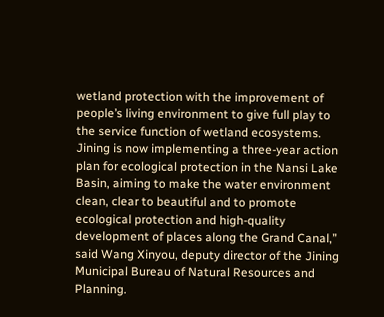wetland protection with the improvement of people’s living environment to give full play to the service function of wetland ecosystems. Jining is now implementing a three-year action plan for ecological protection in the Nansi Lake Basin, aiming to make the water environment clean, clear to beautiful and to promote ecological protection and high-quality development of places along the Grand Canal,” said Wang Xinyou, deputy director of the Jining Municipal Bureau of Natural Resources and Planning.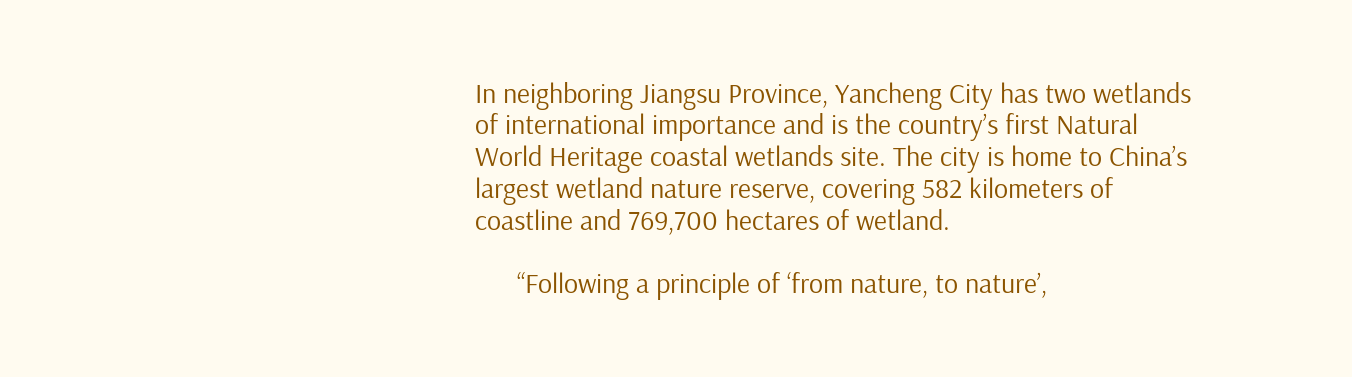In neighboring Jiangsu Province, Yancheng City has two wetlands of international importance and is the country’s first Natural World Heritage coastal wetlands site. The city is home to China’s largest wetland nature reserve, covering 582 kilometers of coastline and 769,700 hectares of wetland.

      “Following a principle of ‘from nature, to nature’,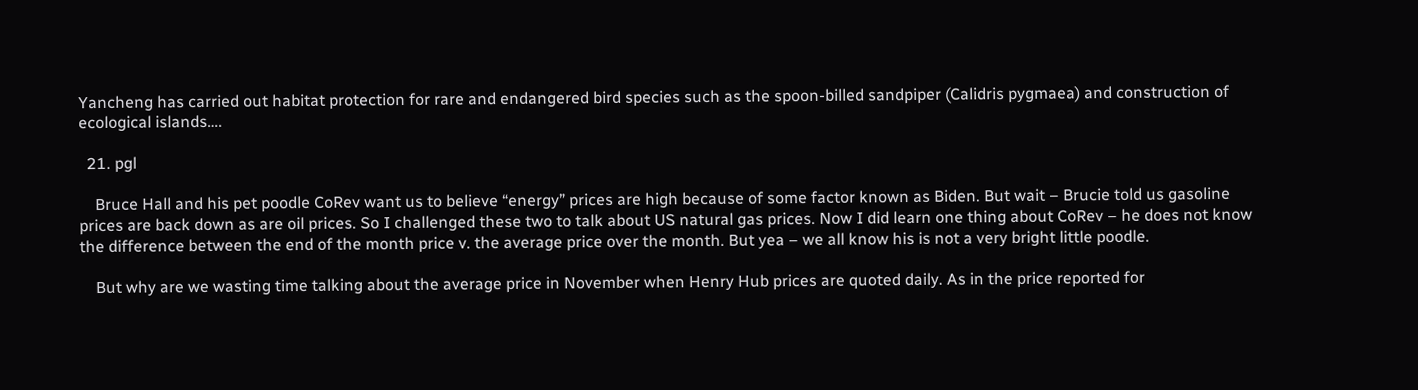Yancheng has carried out habitat protection for rare and endangered bird species such as the spoon-billed sandpiper (Calidris pygmaea) and construction of ecological islands….

  21. pgl

    Bruce Hall and his pet poodle CoRev want us to believe “energy” prices are high because of some factor known as Biden. But wait – Brucie told us gasoline prices are back down as are oil prices. So I challenged these two to talk about US natural gas prices. Now I did learn one thing about CoRev – he does not know the difference between the end of the month price v. the average price over the month. But yea – we all know his is not a very bright little poodle.

    But why are we wasting time talking about the average price in November when Henry Hub prices are quoted daily. As in the price reported for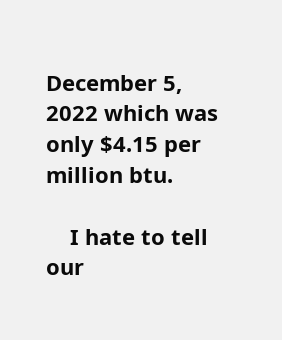December 5, 2022 which was only $4.15 per million btu.

    I hate to tell our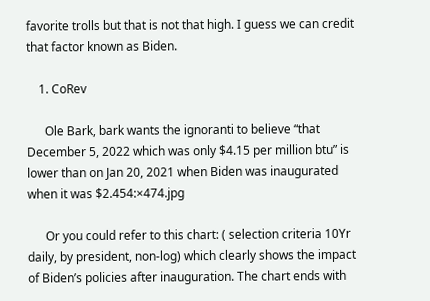favorite trolls but that is not that high. I guess we can credit that factor known as Biden.

    1. CoRev

      Ole Bark, bark wants the ignoranti to believe “that December 5, 2022 which was only $4.15 per million btu” is lower than on Jan 20, 2021 when Biden was inaugurated when it was $2.454:×474.jpg

      Or you could refer to this chart: ( selection criteria 10Yr daily, by president, non-log) which clearly shows the impact of Biden’s policies after inauguration. The chart ends with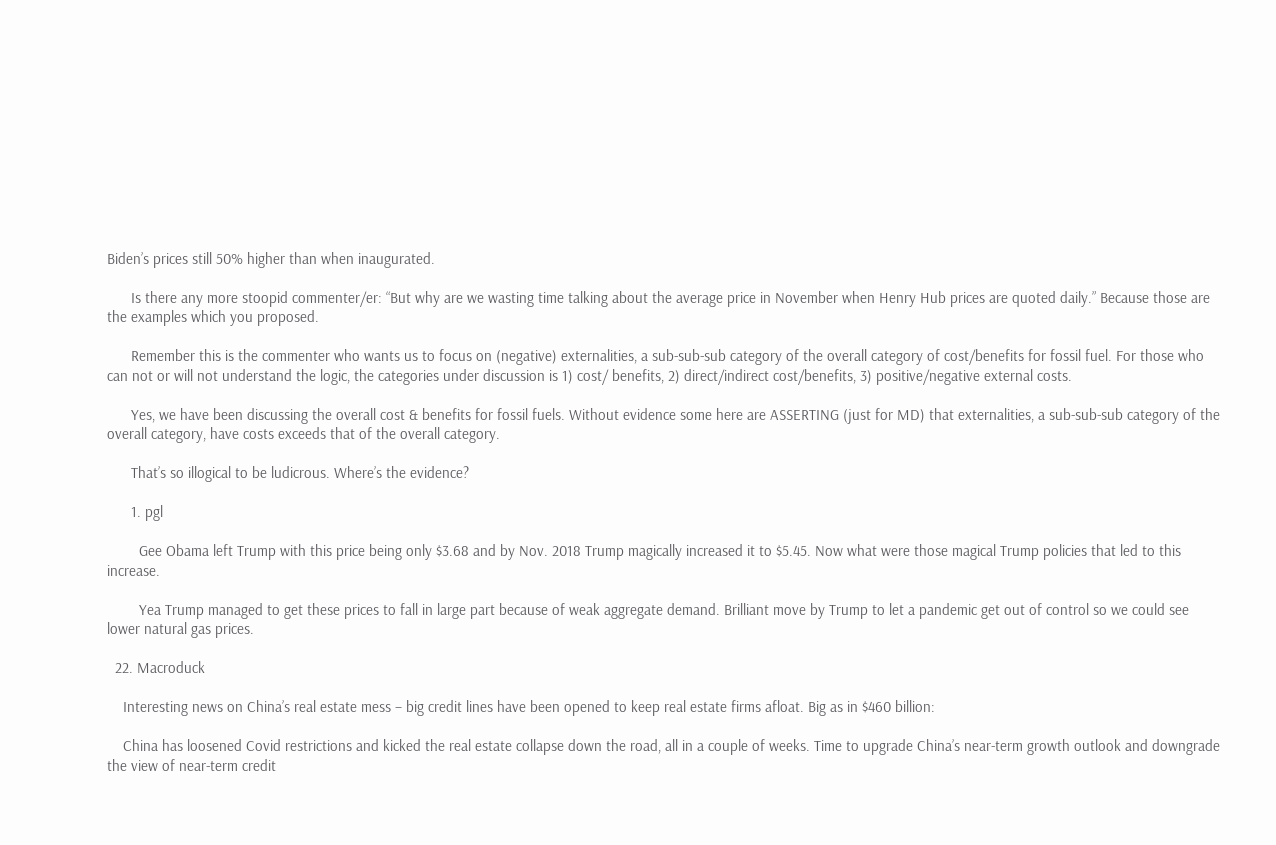Biden’s prices still 50% higher than when inaugurated.

      Is there any more stoopid commenter/er: “But why are we wasting time talking about the average price in November when Henry Hub prices are quoted daily.” Because those are the examples which you proposed.

      Remember this is the commenter who wants us to focus on (negative) externalities, a sub-sub-sub category of the overall category of cost/benefits for fossil fuel. For those who can not or will not understand the logic, the categories under discussion is 1) cost/ benefits, 2) direct/indirect cost/benefits, 3) positive/negative external costs.

      Yes, we have been discussing the overall cost & benefits for fossil fuels. Without evidence some here are ASSERTING (just for MD) that externalities, a sub-sub-sub category of the overall category, have costs exceeds that of the overall category.

      That’s so illogical to be ludicrous. Where’s the evidence?

      1. pgl

        Gee Obama left Trump with this price being only $3.68 and by Nov. 2018 Trump magically increased it to $5.45. Now what were those magical Trump policies that led to this increase.

        Yea Trump managed to get these prices to fall in large part because of weak aggregate demand. Brilliant move by Trump to let a pandemic get out of control so we could see lower natural gas prices.

  22. Macroduck

    Interesting news on China’s real estate mess – big credit lines have been opened to keep real estate firms afloat. Big as in $460 billion:

    China has loosened Covid restrictions and kicked the real estate collapse down the road, all in a couple of weeks. Time to upgrade China’s near-term growth outlook and downgrade the view of near-term credit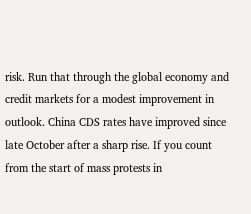risk. Run that through the global economy and credit markets for a modest improvement in outlook. China CDS rates have improved since late October after a sharp rise. If you count from the start of mass protests in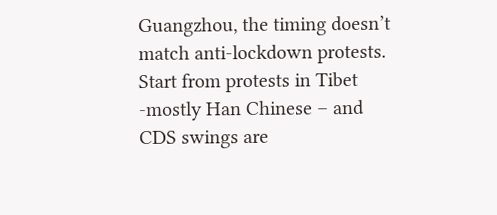Guangzhou, the timing doesn’t match anti-lockdown protests. Start from protests in Tibet -mostly Han Chinese – and CDS swings are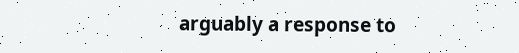arguably a response to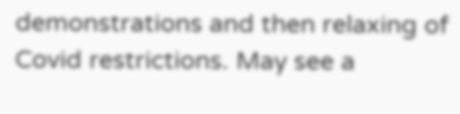demonstrations and then relaxing of Covid restrictions. May see a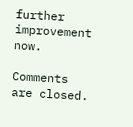further improvement now.

Comments are closed.